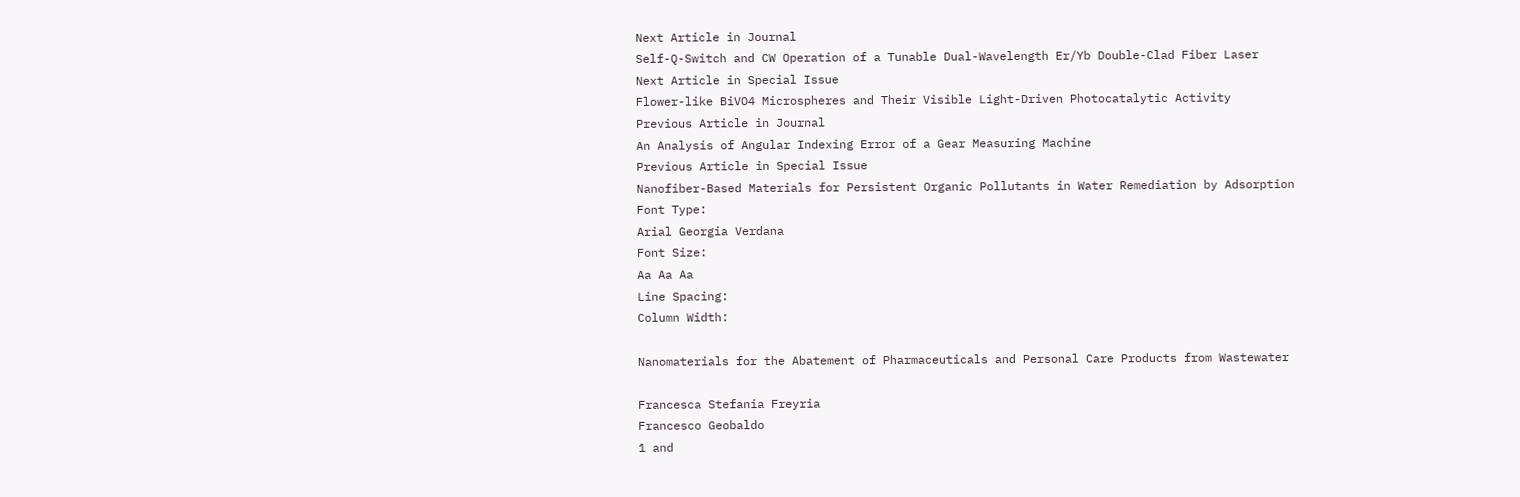Next Article in Journal
Self-Q-Switch and CW Operation of a Tunable Dual-Wavelength Er/Yb Double-Clad Fiber Laser
Next Article in Special Issue
Flower-like BiVO4 Microspheres and Their Visible Light-Driven Photocatalytic Activity
Previous Article in Journal
An Analysis of Angular Indexing Error of a Gear Measuring Machine
Previous Article in Special Issue
Nanofiber-Based Materials for Persistent Organic Pollutants in Water Remediation by Adsorption
Font Type:
Arial Georgia Verdana
Font Size:
Aa Aa Aa
Line Spacing:
Column Width:

Nanomaterials for the Abatement of Pharmaceuticals and Personal Care Products from Wastewater

Francesca Stefania Freyria
Francesco Geobaldo
1 and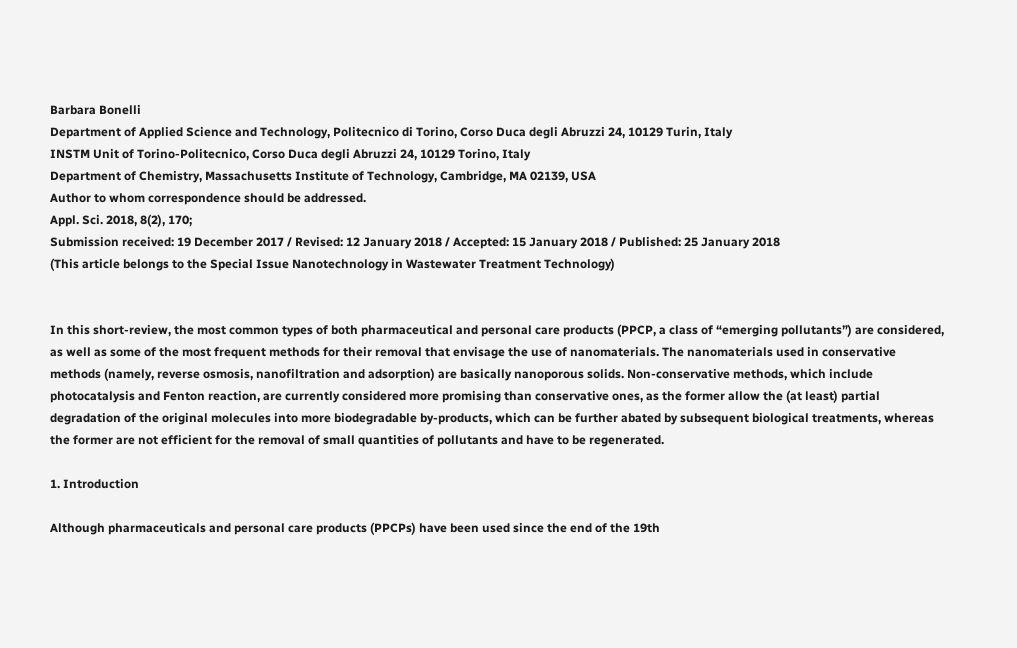Barbara Bonelli
Department of Applied Science and Technology, Politecnico di Torino, Corso Duca degli Abruzzi 24, 10129 Turin, Italy
INSTM Unit of Torino-Politecnico, Corso Duca degli Abruzzi 24, 10129 Torino, Italy
Department of Chemistry, Massachusetts Institute of Technology, Cambridge, MA 02139, USA
Author to whom correspondence should be addressed.
Appl. Sci. 2018, 8(2), 170;
Submission received: 19 December 2017 / Revised: 12 January 2018 / Accepted: 15 January 2018 / Published: 25 January 2018
(This article belongs to the Special Issue Nanotechnology in Wastewater Treatment Technology)


In this short-review, the most common types of both pharmaceutical and personal care products (PPCP, a class of “emerging pollutants”) are considered, as well as some of the most frequent methods for their removal that envisage the use of nanomaterials. The nanomaterials used in conservative methods (namely, reverse osmosis, nanofiltration and adsorption) are basically nanoporous solids. Non-conservative methods, which include photocatalysis and Fenton reaction, are currently considered more promising than conservative ones, as the former allow the (at least) partial degradation of the original molecules into more biodegradable by-products, which can be further abated by subsequent biological treatments, whereas the former are not efficient for the removal of small quantities of pollutants and have to be regenerated.

1. Introduction

Although pharmaceuticals and personal care products (PPCPs) have been used since the end of the 19th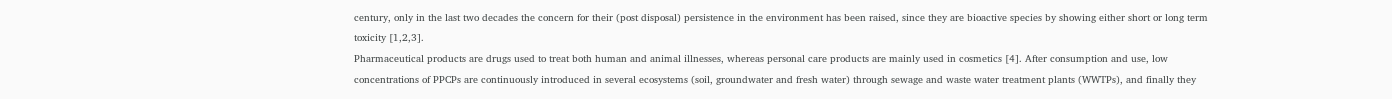century, only in the last two decades the concern for their (post disposal) persistence in the environment has been raised, since they are bioactive species by showing either short or long term toxicity [1,2,3].
Pharmaceutical products are drugs used to treat both human and animal illnesses, whereas personal care products are mainly used in cosmetics [4]. After consumption and use, low concentrations of PPCPs are continuously introduced in several ecosystems (soil, groundwater and fresh water) through sewage and waste water treatment plants (WWTPs), and finally they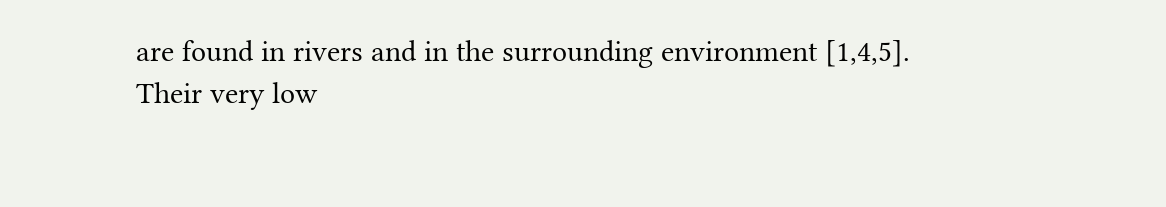are found in rivers and in the surrounding environment [1,4,5].
Their very low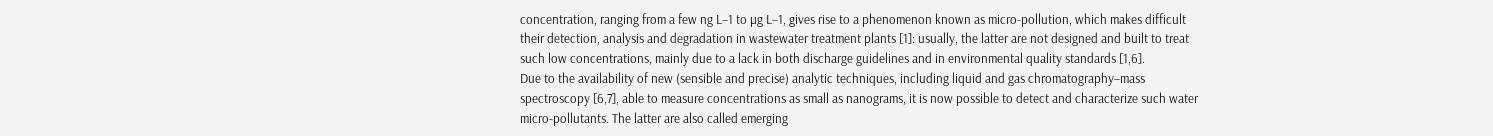concentration, ranging from a few ng L−1 to µg L−1, gives rise to a phenomenon known as micro-pollution, which makes difficult their detection, analysis and degradation in wastewater treatment plants [1]: usually, the latter are not designed and built to treat such low concentrations, mainly due to a lack in both discharge guidelines and in environmental quality standards [1,6].
Due to the availability of new (sensible and precise) analytic techniques, including liquid and gas chromatography–mass spectroscopy [6,7], able to measure concentrations as small as nanograms, it is now possible to detect and characterize such water micro-pollutants. The latter are also called emerging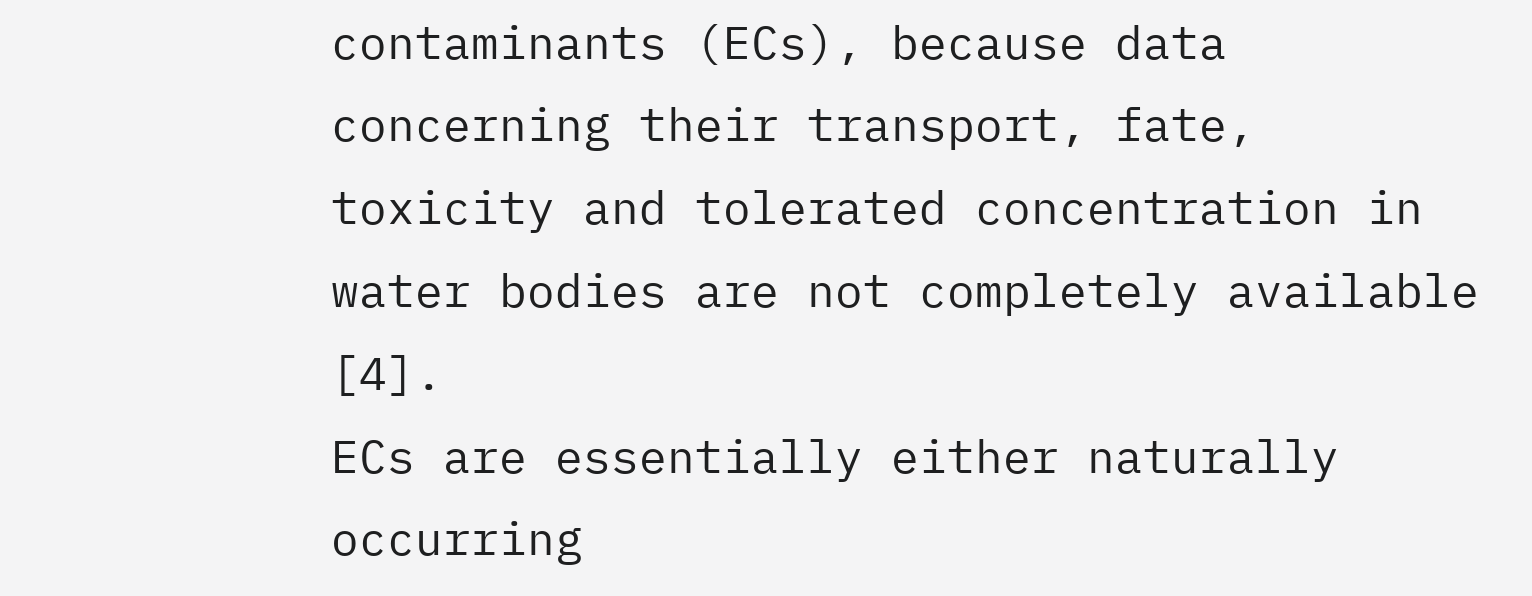contaminants (ECs), because data concerning their transport, fate, toxicity and tolerated concentration in water bodies are not completely available [4].
ECs are essentially either naturally occurring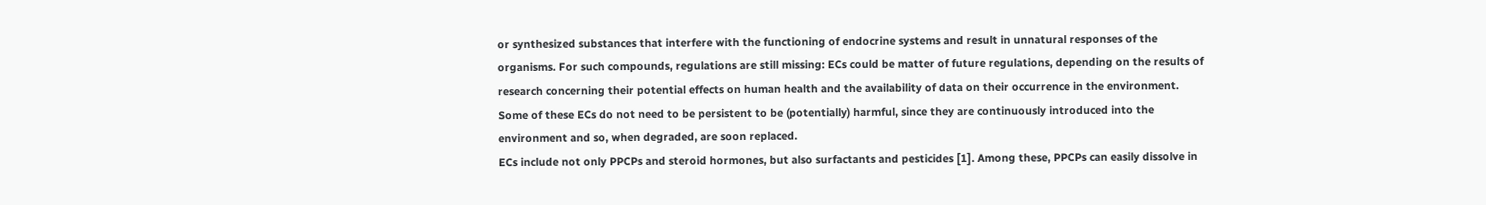or synthesized substances that interfere with the functioning of endocrine systems and result in unnatural responses of the organisms. For such compounds, regulations are still missing: ECs could be matter of future regulations, depending on the results of research concerning their potential effects on human health and the availability of data on their occurrence in the environment. Some of these ECs do not need to be persistent to be (potentially) harmful, since they are continuously introduced into the environment and so, when degraded, are soon replaced.
ECs include not only PPCPs and steroid hormones, but also surfactants and pesticides [1]. Among these, PPCPs can easily dissolve in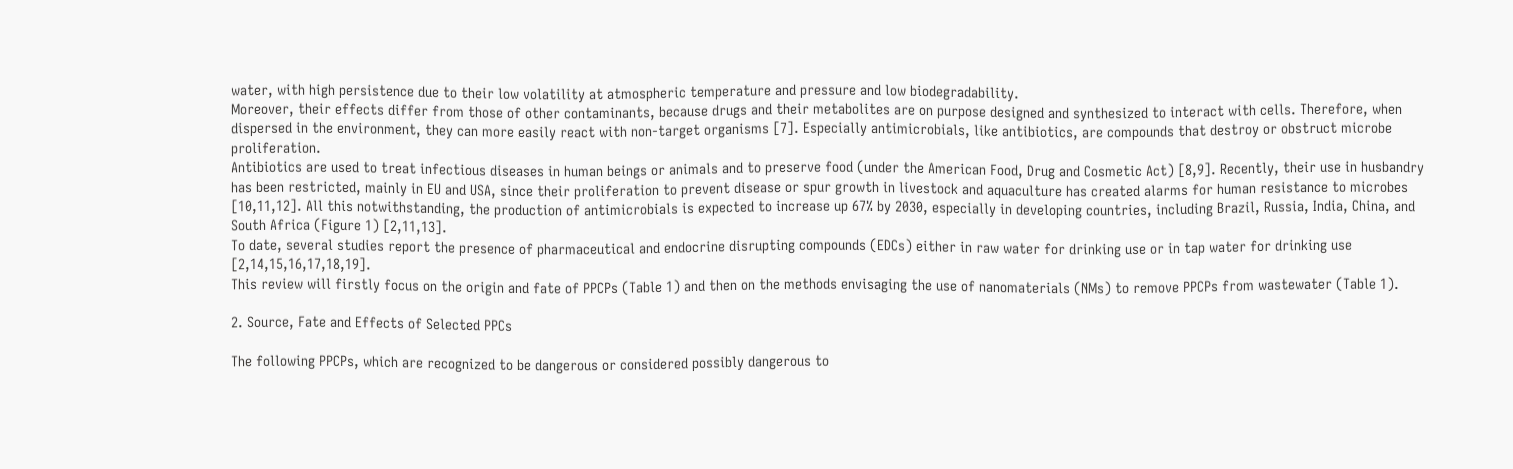water, with high persistence due to their low volatility at atmospheric temperature and pressure and low biodegradability.
Moreover, their effects differ from those of other contaminants, because drugs and their metabolites are on purpose designed and synthesized to interact with cells. Therefore, when dispersed in the environment, they can more easily react with non-target organisms [7]. Especially antimicrobials, like antibiotics, are compounds that destroy or obstruct microbe proliferation.
Antibiotics are used to treat infectious diseases in human beings or animals and to preserve food (under the American Food, Drug and Cosmetic Act) [8,9]. Recently, their use in husbandry has been restricted, mainly in EU and USA, since their proliferation to prevent disease or spur growth in livestock and aquaculture has created alarms for human resistance to microbes [10,11,12]. All this notwithstanding, the production of antimicrobials is expected to increase up 67% by 2030, especially in developing countries, including Brazil, Russia, India, China, and South Africa (Figure 1) [2,11,13].
To date, several studies report the presence of pharmaceutical and endocrine disrupting compounds (EDCs) either in raw water for drinking use or in tap water for drinking use [2,14,15,16,17,18,19].
This review will firstly focus on the origin and fate of PPCPs (Table 1) and then on the methods envisaging the use of nanomaterials (NMs) to remove PPCPs from wastewater (Table 1).

2. Source, Fate and Effects of Selected PPCs

The following PPCPs, which are recognized to be dangerous or considered possibly dangerous to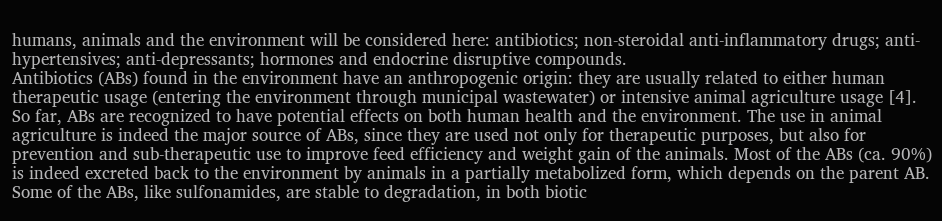humans, animals and the environment will be considered here: antibiotics; non-steroidal anti-inflammatory drugs; anti-hypertensives; anti-depressants; hormones and endocrine disruptive compounds.
Antibiotics (ABs) found in the environment have an anthropogenic origin: they are usually related to either human therapeutic usage (entering the environment through municipal wastewater) or intensive animal agriculture usage [4].
So far, ABs are recognized to have potential effects on both human health and the environment. The use in animal agriculture is indeed the major source of ABs, since they are used not only for therapeutic purposes, but also for prevention and sub-therapeutic use to improve feed efficiency and weight gain of the animals. Most of the ABs (ca. 90%) is indeed excreted back to the environment by animals in a partially metabolized form, which depends on the parent AB. Some of the ABs, like sulfonamides, are stable to degradation, in both biotic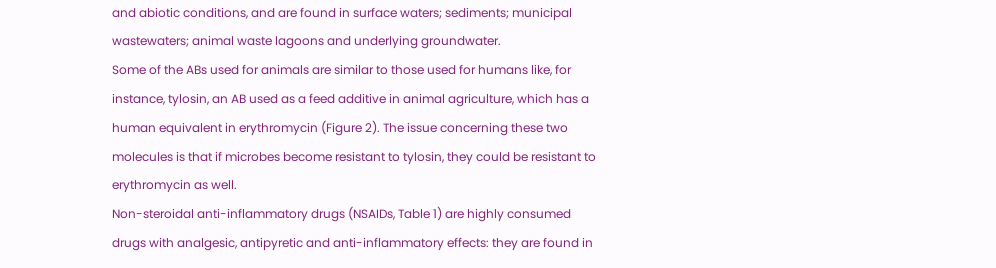and abiotic conditions, and are found in surface waters; sediments; municipal wastewaters; animal waste lagoons and underlying groundwater.
Some of the ABs used for animals are similar to those used for humans like, for instance, tylosin, an AB used as a feed additive in animal agriculture, which has a human equivalent in erythromycin (Figure 2). The issue concerning these two molecules is that if microbes become resistant to tylosin, they could be resistant to erythromycin as well.
Non-steroidal anti-inflammatory drugs (NSAIDs, Table 1) are highly consumed drugs with analgesic, antipyretic and anti-inflammatory effects: they are found in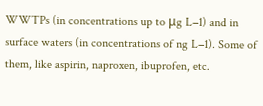WWTPs (in concentrations up to μg L−1) and in surface waters (in concentrations of ng L−1). Some of them, like aspirin, naproxen, ibuprofen, etc.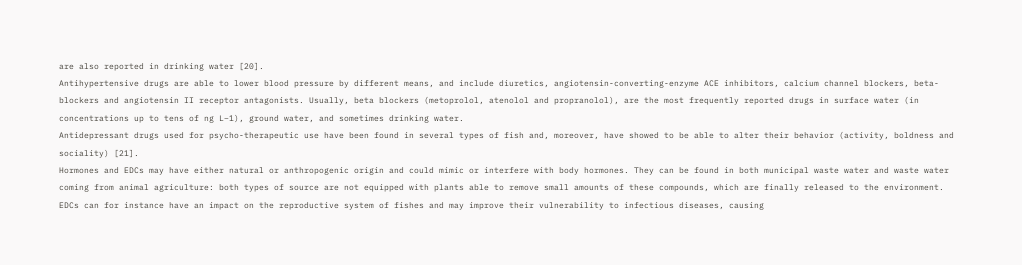are also reported in drinking water [20].
Antihypertensive drugs are able to lower blood pressure by different means, and include diuretics, angiotensin-converting-enzyme ACE inhibitors, calcium channel blockers, beta-blockers and angiotensin II receptor antagonists. Usually, beta blockers (metoprolol, atenolol and propranolol), are the most frequently reported drugs in surface water (in concentrations up to tens of ng L−1), ground water, and sometimes drinking water.
Antidepressant drugs used for psycho-therapeutic use have been found in several types of fish and, moreover, have showed to be able to alter their behavior (activity, boldness and sociality) [21].
Hormones and EDCs may have either natural or anthropogenic origin and could mimic or interfere with body hormones. They can be found in both municipal waste water and waste water coming from animal agriculture: both types of source are not equipped with plants able to remove small amounts of these compounds, which are finally released to the environment. EDCs can for instance have an impact on the reproductive system of fishes and may improve their vulnerability to infectious diseases, causing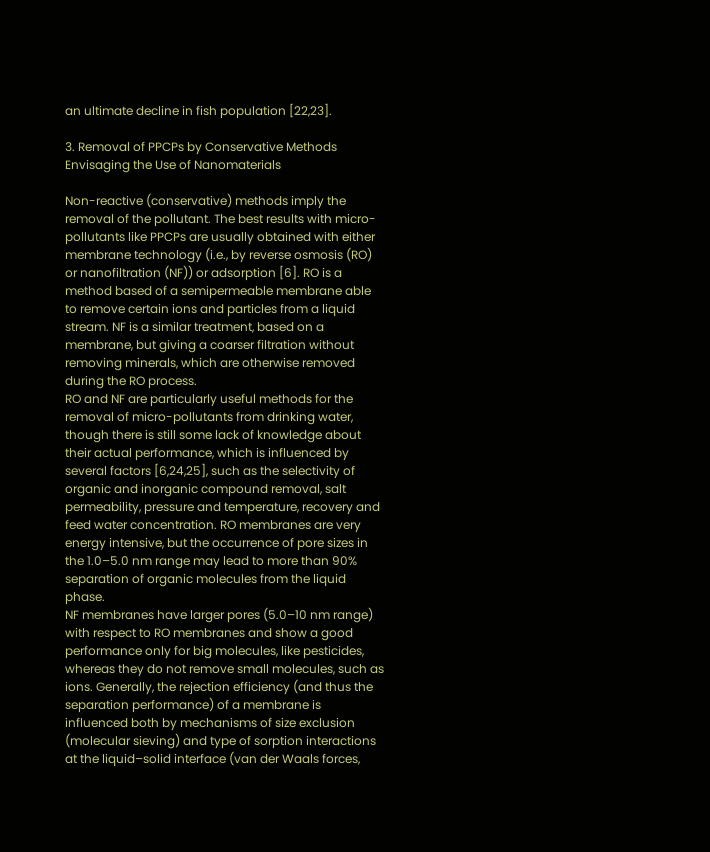an ultimate decline in fish population [22,23].

3. Removal of PPCPs by Conservative Methods Envisaging the Use of Nanomaterials

Non-reactive (conservative) methods imply the removal of the pollutant. The best results with micro-pollutants like PPCPs are usually obtained with either membrane technology (i.e., by reverse osmosis (RO) or nanofiltration (NF)) or adsorption [6]. RO is a method based of a semipermeable membrane able to remove certain ions and particles from a liquid stream. NF is a similar treatment, based on a membrane, but giving a coarser filtration without removing minerals, which are otherwise removed during the RO process.
RO and NF are particularly useful methods for the removal of micro-pollutants from drinking water, though there is still some lack of knowledge about their actual performance, which is influenced by several factors [6,24,25], such as the selectivity of organic and inorganic compound removal, salt permeability, pressure and temperature, recovery and feed water concentration. RO membranes are very energy intensive, but the occurrence of pore sizes in the 1.0–5.0 nm range may lead to more than 90% separation of organic molecules from the liquid phase.
NF membranes have larger pores (5.0–10 nm range) with respect to RO membranes and show a good performance only for big molecules, like pesticides, whereas they do not remove small molecules, such as ions. Generally, the rejection efficiency (and thus the separation performance) of a membrane is influenced both by mechanisms of size exclusion (molecular sieving) and type of sorption interactions at the liquid–solid interface (van der Waals forces,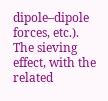dipole–dipole forces, etc.).
The sieving effect, with the related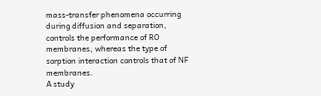mass-transfer phenomena occurring during diffusion and separation, controls the performance of RO membranes, whereas the type of sorption interaction controls that of NF membranes.
A study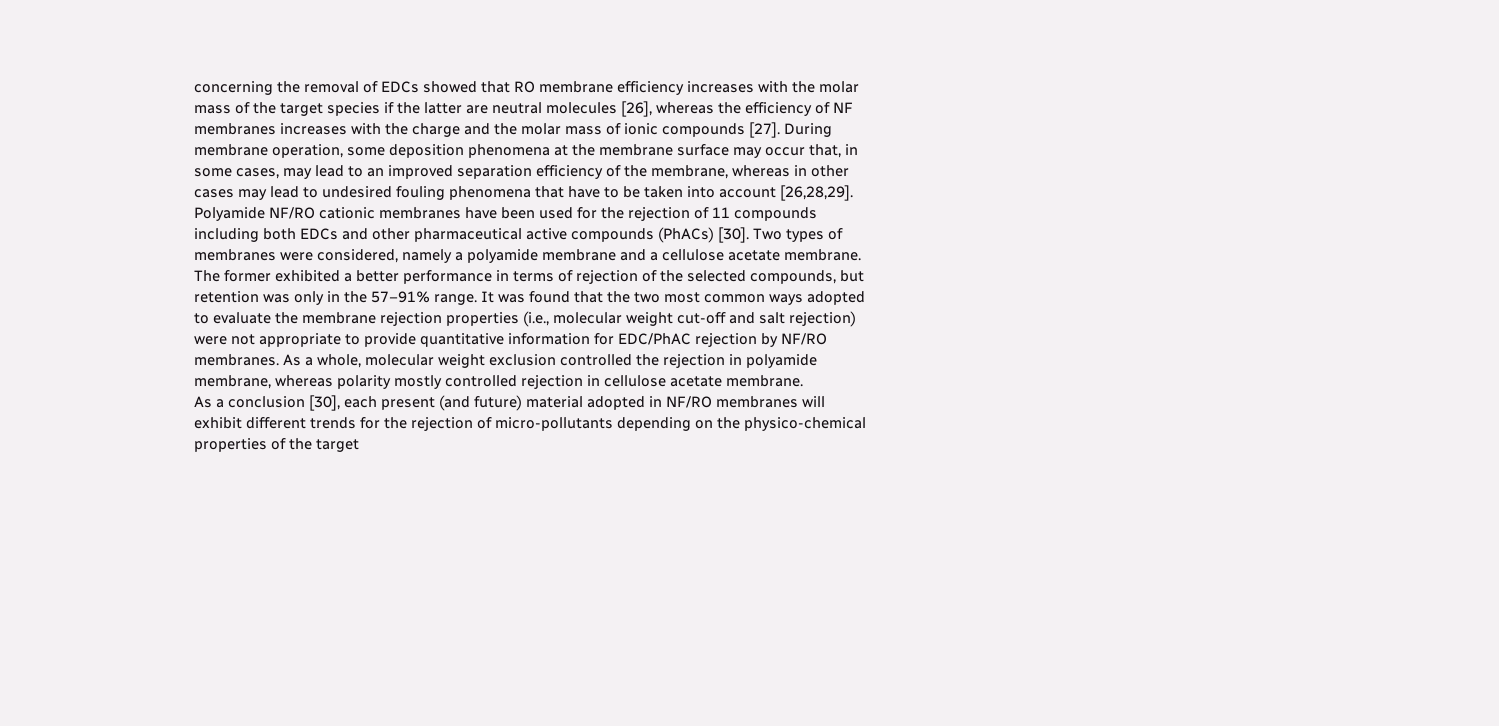concerning the removal of EDCs showed that RO membrane efficiency increases with the molar mass of the target species if the latter are neutral molecules [26], whereas the efficiency of NF membranes increases with the charge and the molar mass of ionic compounds [27]. During membrane operation, some deposition phenomena at the membrane surface may occur that, in some cases, may lead to an improved separation efficiency of the membrane, whereas in other cases may lead to undesired fouling phenomena that have to be taken into account [26,28,29].
Polyamide NF/RO cationic membranes have been used for the rejection of 11 compounds including both EDCs and other pharmaceutical active compounds (PhACs) [30]. Two types of membranes were considered, namely a polyamide membrane and a cellulose acetate membrane. The former exhibited a better performance in terms of rejection of the selected compounds, but retention was only in the 57–91% range. It was found that the two most common ways adopted to evaluate the membrane rejection properties (i.e., molecular weight cut-off and salt rejection) were not appropriate to provide quantitative information for EDC/PhAC rejection by NF/RO membranes. As a whole, molecular weight exclusion controlled the rejection in polyamide membrane, whereas polarity mostly controlled rejection in cellulose acetate membrane.
As a conclusion [30], each present (and future) material adopted in NF/RO membranes will exhibit different trends for the rejection of micro-pollutants depending on the physico-chemical properties of the target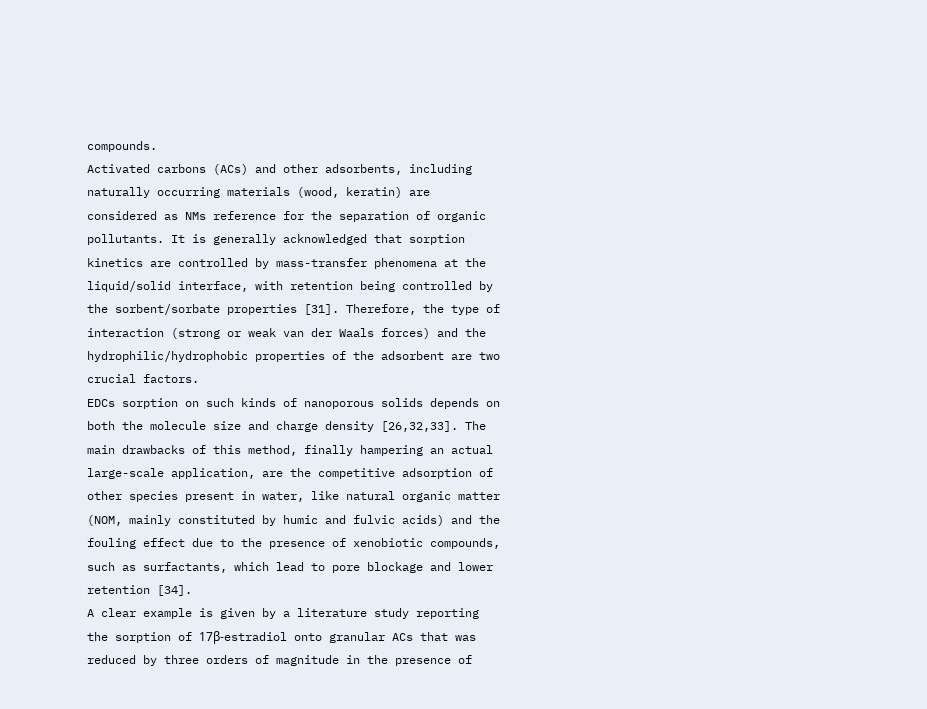compounds.
Activated carbons (ACs) and other adsorbents, including naturally occurring materials (wood, keratin) are considered as NMs reference for the separation of organic pollutants. It is generally acknowledged that sorption kinetics are controlled by mass-transfer phenomena at the liquid/solid interface, with retention being controlled by the sorbent/sorbate properties [31]. Therefore, the type of interaction (strong or weak van der Waals forces) and the hydrophilic/hydrophobic properties of the adsorbent are two crucial factors.
EDCs sorption on such kinds of nanoporous solids depends on both the molecule size and charge density [26,32,33]. The main drawbacks of this method, finally hampering an actual large-scale application, are the competitive adsorption of other species present in water, like natural organic matter (NOM, mainly constituted by humic and fulvic acids) and the fouling effect due to the presence of xenobiotic compounds, such as surfactants, which lead to pore blockage and lower retention [34].
A clear example is given by a literature study reporting the sorption of 17β-estradiol onto granular ACs that was reduced by three orders of magnitude in the presence of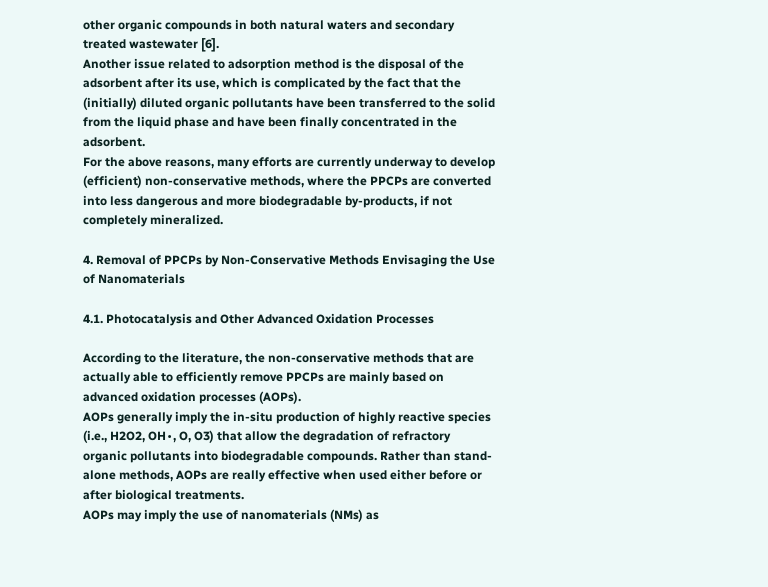other organic compounds in both natural waters and secondary treated wastewater [6].
Another issue related to adsorption method is the disposal of the adsorbent after its use, which is complicated by the fact that the (initially) diluted organic pollutants have been transferred to the solid from the liquid phase and have been finally concentrated in the adsorbent.
For the above reasons, many efforts are currently underway to develop (efficient) non-conservative methods, where the PPCPs are converted into less dangerous and more biodegradable by-products, if not completely mineralized.

4. Removal of PPCPs by Non-Conservative Methods Envisaging the Use of Nanomaterials

4.1. Photocatalysis and Other Advanced Oxidation Processes

According to the literature, the non-conservative methods that are actually able to efficiently remove PPCPs are mainly based on advanced oxidation processes (AOPs).
AOPs generally imply the in-situ production of highly reactive species (i.e., H2O2, OH∙, O, O3) that allow the degradation of refractory organic pollutants into biodegradable compounds. Rather than stand-alone methods, AOPs are really effective when used either before or after biological treatments.
AOPs may imply the use of nanomaterials (NMs) as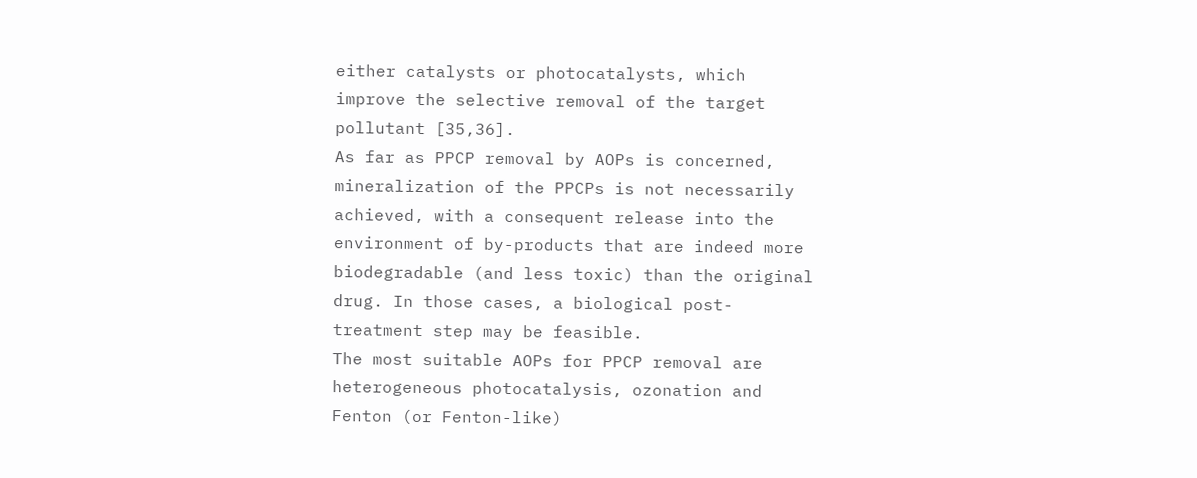either catalysts or photocatalysts, which improve the selective removal of the target pollutant [35,36].
As far as PPCP removal by AOPs is concerned, mineralization of the PPCPs is not necessarily achieved, with a consequent release into the environment of by-products that are indeed more biodegradable (and less toxic) than the original drug. In those cases, a biological post-treatment step may be feasible.
The most suitable AOPs for PPCP removal are heterogeneous photocatalysis, ozonation and Fenton (or Fenton-like)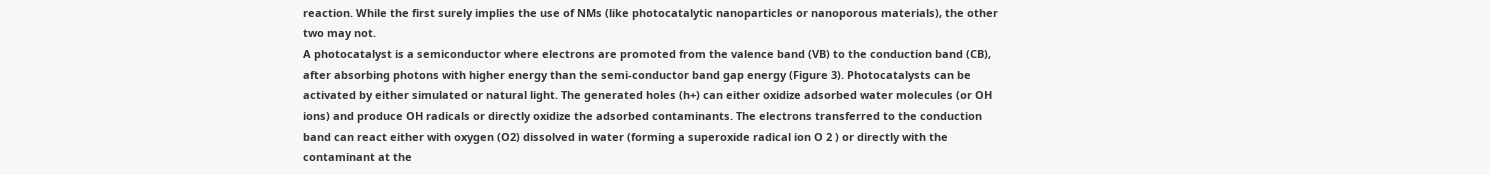reaction. While the first surely implies the use of NMs (like photocatalytic nanoparticles or nanoporous materials), the other two may not.
A photocatalyst is a semiconductor where electrons are promoted from the valence band (VB) to the conduction band (CB), after absorbing photons with higher energy than the semi-conductor band gap energy (Figure 3). Photocatalysts can be activated by either simulated or natural light. The generated holes (h+) can either oxidize adsorbed water molecules (or OH ions) and produce OH radicals or directly oxidize the adsorbed contaminants. The electrons transferred to the conduction band can react either with oxygen (O2) dissolved in water (forming a superoxide radical ion O 2 ) or directly with the contaminant at the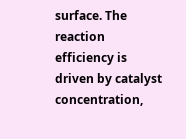surface. The reaction efficiency is driven by catalyst concentration,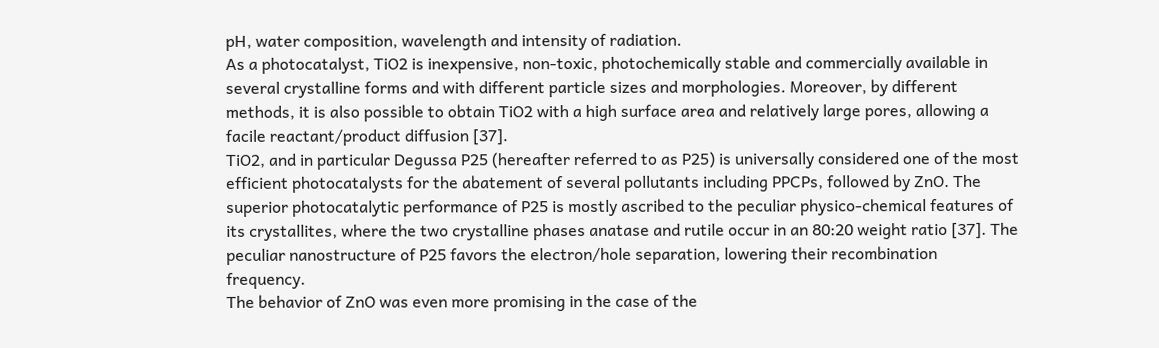pH, water composition, wavelength and intensity of radiation.
As a photocatalyst, TiO2 is inexpensive, non-toxic, photochemically stable and commercially available in several crystalline forms and with different particle sizes and morphologies. Moreover, by different methods, it is also possible to obtain TiO2 with a high surface area and relatively large pores, allowing a facile reactant/product diffusion [37].
TiO2, and in particular Degussa P25 (hereafter referred to as P25) is universally considered one of the most efficient photocatalysts for the abatement of several pollutants including PPCPs, followed by ZnO. The superior photocatalytic performance of P25 is mostly ascribed to the peculiar physico-chemical features of its crystallites, where the two crystalline phases anatase and rutile occur in an 80:20 weight ratio [37]. The peculiar nanostructure of P25 favors the electron/hole separation, lowering their recombination frequency.
The behavior of ZnO was even more promising in the case of the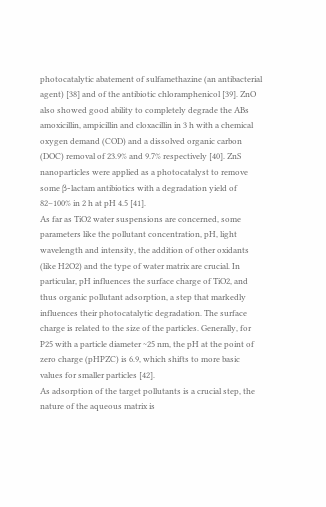photocatalytic abatement of sulfamethazine (an antibacterial agent) [38] and of the antibiotic chloramphenicol [39]. ZnO also showed good ability to completely degrade the ABs amoxicillin, ampicillin and cloxacillin in 3 h with a chemical oxygen demand (COD) and a dissolved organic carbon (DOC) removal of 23.9% and 9.7% respectively [40]. ZnS nanoparticles were applied as a photocatalyst to remove some β-lactam antibiotics with a degradation yield of 82–100% in 2 h at pH 4.5 [41].
As far as TiO2 water suspensions are concerned, some parameters like the pollutant concentration, pH, light wavelength and intensity, the addition of other oxidants (like H2O2) and the type of water matrix are crucial. In particular, pH influences the surface charge of TiO2, and thus organic pollutant adsorption, a step that markedly influences their photocatalytic degradation. The surface charge is related to the size of the particles. Generally, for P25 with a particle diameter ~25 nm, the pH at the point of zero charge (pHPZC) is 6.9, which shifts to more basic values for smaller particles [42].
As adsorption of the target pollutants is a crucial step, the nature of the aqueous matrix is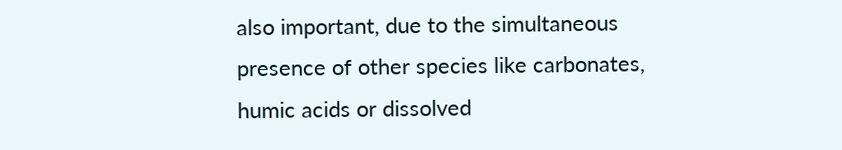also important, due to the simultaneous presence of other species like carbonates, humic acids or dissolved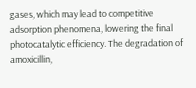gases, which may lead to competitive adsorption phenomena, lowering the final photocatalytic efficiency. The degradation of amoxicillin,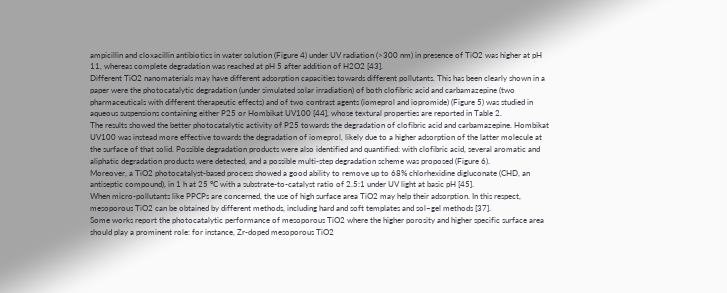ampicillin and cloxacillin antibiotics in water solution (Figure 4) under UV radiation (>300 nm) in presence of TiO2 was higher at pH 11, whereas complete degradation was reached at pH 5 after addition of H2O2 [43].
Different TiO2 nanomaterials may have different adsorption capacities towards different pollutants. This has been clearly shown in a paper were the photocatalytic degradation (under simulated solar irradiation) of both clofibric acid and carbamazepine (two pharmaceuticals with different therapeutic effects) and of two contrast agents (iomeprol and iopromide) (Figure 5) was studied in aqueous suspensions containing either P25 or Hombikat UV100 [44], whose textural properties are reported in Table 2.
The results showed the better photocatalytic activity of P25 towards the degradation of clofibric acid and carbamazepine. Hombikat UV100 was instead more effective towards the degradation of iomeprol, likely due to a higher adsorption of the latter molecule at the surface of that solid. Possible degradation products were also identified and quantified: with clofibric acid, several aromatic and aliphatic degradation products were detected, and a possible multi-step degradation scheme was proposed (Figure 6).
Moreover, a TiO2 photocatalyst-based process showed a good ability to remove up to 68% chlorhexidine digluconate (CHD, an antiseptic compound), in 1 h at 25 °C with a substrate-to-catalyst ratio of 2.5:1 under UV light at basic pH [45].
When micro-pollutants like PPCPs are concerned, the use of high surface area TiO2 may help their adsorption. In this respect, mesoporous TiO2 can be obtained by different methods, including hard and soft templates and sol–gel methods [37].
Some works report the photocatalytic performance of mesoporous TiO2 where the higher porosity and higher specific surface area should play a prominent role: for instance, Zr-doped mesoporous TiO2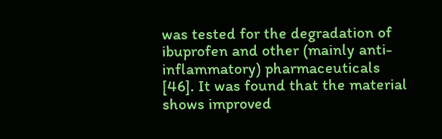was tested for the degradation of ibuprofen and other (mainly anti-inflammatory) pharmaceuticals [46]. It was found that the material shows improved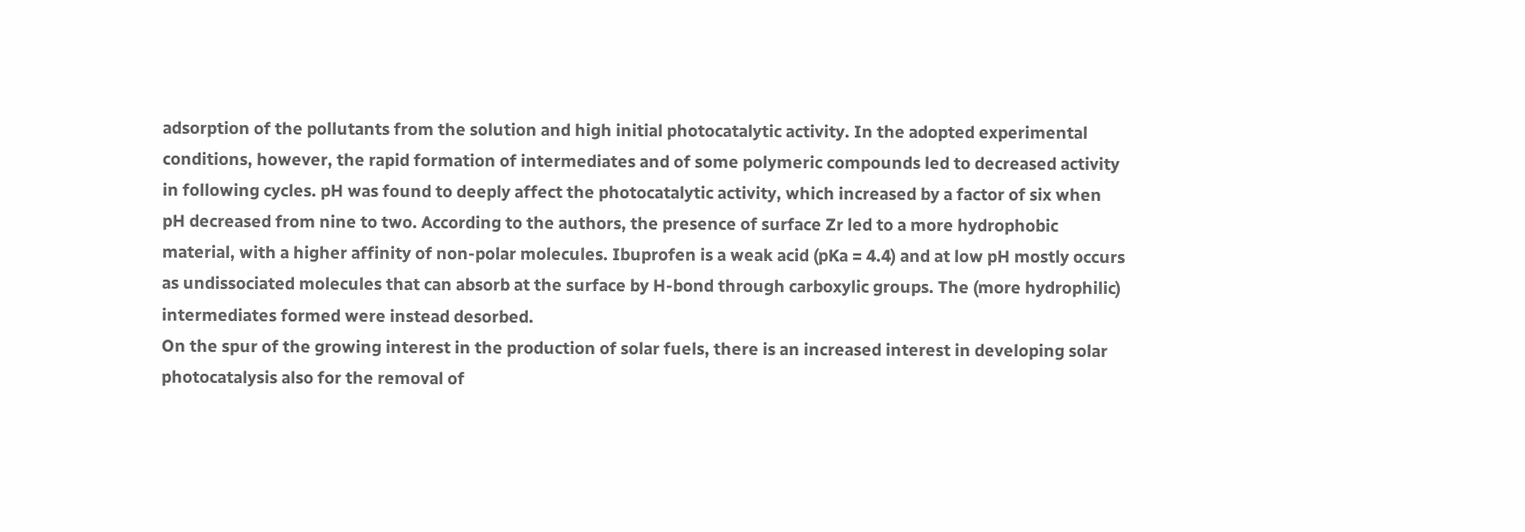adsorption of the pollutants from the solution and high initial photocatalytic activity. In the adopted experimental conditions, however, the rapid formation of intermediates and of some polymeric compounds led to decreased activity in following cycles. pH was found to deeply affect the photocatalytic activity, which increased by a factor of six when pH decreased from nine to two. According to the authors, the presence of surface Zr led to a more hydrophobic material, with a higher affinity of non-polar molecules. Ibuprofen is a weak acid (pKa = 4.4) and at low pH mostly occurs as undissociated molecules that can absorb at the surface by H-bond through carboxylic groups. The (more hydrophilic) intermediates formed were instead desorbed.
On the spur of the growing interest in the production of solar fuels, there is an increased interest in developing solar photocatalysis also for the removal of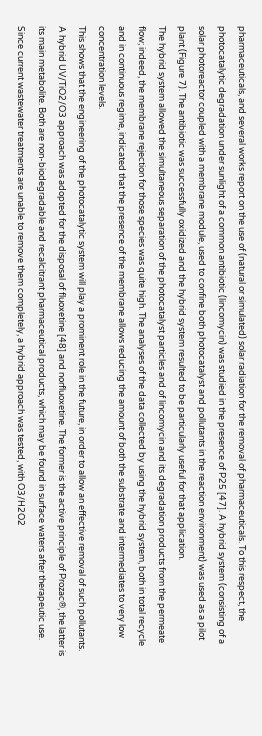pharmaceuticals, and several works report on the use of (natural or simulated) solar radiation for the removal of pharmaceuticals. To this respect, the photocatalytic degradation under sunlight of a common antibiotic (lincomycin) was studied in the presence of P25 [47]. A hybrid system (consisting of a solar photoreactor coupled with a membrane module, used to confine both photocatalyst and pollutants in the reaction environment) was used as a pilot plant (Figure 7). The antibiotic was successfully oxidized and the hybrid system resulted to be particularly useful for that application.
The hybrid system allowed the simultaneous separation of the photocatalyst particles and of lincomycin and its degradation products from the permeate flow; indeed, the membrane rejection for those species was quite high. The analyses of the data collected by using the hybrid system, both in total recycle and in continuous regime, indicated that the presence of the membrane allows reducing the amount of both the substrate and intermediates to very low concentration levels.
This shows that the engineering of the photocatalytic system will play a prominent role in the future, in order to allow an effective removal of such pollutants.
A hybrid UV/TiO2/O3 approach was adopted for the disposal of fluoxetine [48] and norfluoxetine. The former is the active principle of Prozac®, the latter is its main metabolite. Both are non-biodegradable and recalcitrant pharmaceutical products, which may be found in surface waters after therapeutic use. Since current wastewater treatments are unable to remove them completely, a hybrid approach was tested, with O3/H2O2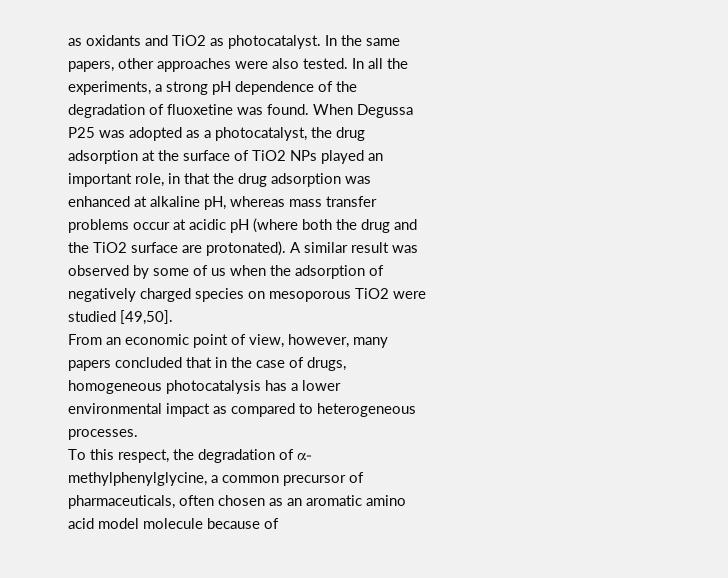as oxidants and TiO2 as photocatalyst. In the same papers, other approaches were also tested. In all the experiments, a strong pH dependence of the degradation of fluoxetine was found. When Degussa P25 was adopted as a photocatalyst, the drug adsorption at the surface of TiO2 NPs played an important role, in that the drug adsorption was enhanced at alkaline pH, whereas mass transfer problems occur at acidic pH (where both the drug and the TiO2 surface are protonated). A similar result was observed by some of us when the adsorption of negatively charged species on mesoporous TiO2 were studied [49,50].
From an economic point of view, however, many papers concluded that in the case of drugs, homogeneous photocatalysis has a lower environmental impact as compared to heterogeneous processes.
To this respect, the degradation of α-methylphenylglycine, a common precursor of pharmaceuticals, often chosen as an aromatic amino acid model molecule because of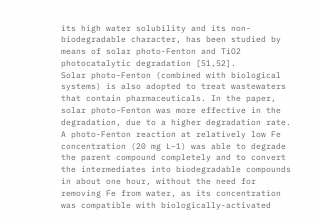its high water solubility and its non-biodegradable character, has been studied by means of solar photo-Fenton and TiO2 photocatalytic degradation [51,52].
Solar photo-Fenton (combined with biological systems) is also adopted to treat wastewaters that contain pharmaceuticals. In the paper, solar photo-Fenton was more effective in the degradation, due to a higher degradation rate. A photo-Fenton reaction at relatively low Fe concentration (20 mg L−1) was able to degrade the parent compound completely and to convert the intermediates into biodegradable compounds in about one hour, without the need for removing Fe from water, as its concentration was compatible with biologically-activated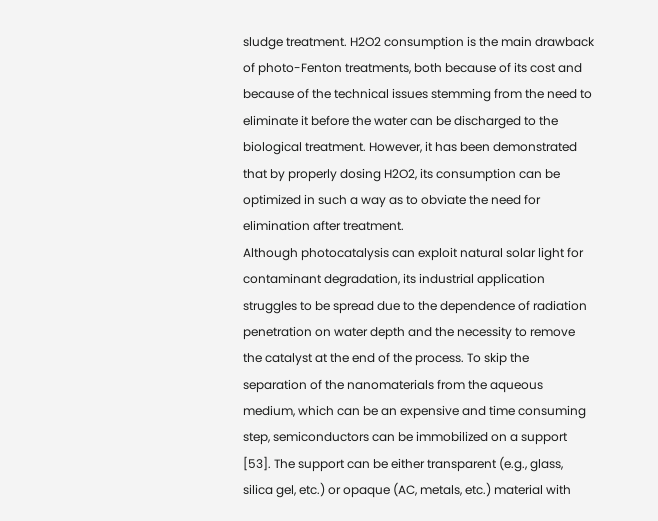sludge treatment. H2O2 consumption is the main drawback of photo-Fenton treatments, both because of its cost and because of the technical issues stemming from the need to eliminate it before the water can be discharged to the biological treatment. However, it has been demonstrated that by properly dosing H2O2, its consumption can be optimized in such a way as to obviate the need for elimination after treatment.
Although photocatalysis can exploit natural solar light for contaminant degradation, its industrial application struggles to be spread due to the dependence of radiation penetration on water depth and the necessity to remove the catalyst at the end of the process. To skip the separation of the nanomaterials from the aqueous medium, which can be an expensive and time consuming step, semiconductors can be immobilized on a support [53]. The support can be either transparent (e.g., glass, silica gel, etc.) or opaque (AC, metals, etc.) material with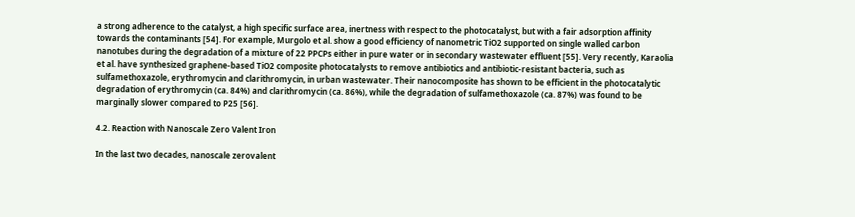a strong adherence to the catalyst, a high specific surface area, inertness with respect to the photocatalyst, but with a fair adsorption affinity towards the contaminants [54]. For example, Murgolo et al. show a good efficiency of nanometric TiO2 supported on single walled carbon nanotubes during the degradation of a mixture of 22 PPCPs either in pure water or in secondary wastewater effluent [55]. Very recently, Karaolia et al. have synthesized graphene-based TiO2 composite photocatalysts to remove antibiotics and antibiotic-resistant bacteria, such as sulfamethoxazole, erythromycin and clarithromycin, in urban wastewater. Their nanocomposite has shown to be efficient in the photocatalytic degradation of erythromycin (ca. 84%) and clarithromycin (ca. 86%), while the degradation of sulfamethoxazole (ca. 87%) was found to be marginally slower compared to P25 [56].

4.2. Reaction with Nanoscale Zero Valent Iron

In the last two decades, nanoscale zerovalent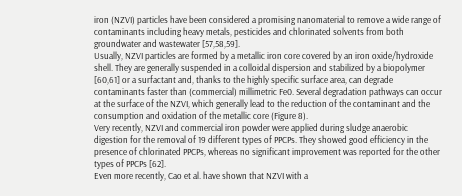iron (NZVI) particles have been considered a promising nanomaterial to remove a wide range of contaminants including heavy metals, pesticides and chlorinated solvents from both groundwater and wastewater [57,58,59].
Usually, NZVI particles are formed by a metallic iron core covered by an iron oxide/hydroxide shell. They are generally suspended in a colloidal dispersion and stabilized by a biopolymer [60,61] or a surfactant and, thanks to the highly specific surface area, can degrade contaminants faster than (commercial) millimetric Fe0. Several degradation pathways can occur at the surface of the NZVI, which generally lead to the reduction of the contaminant and the consumption and oxidation of the metallic core (Figure 8).
Very recently, NZVI and commercial iron powder were applied during sludge anaerobic digestion for the removal of 19 different types of PPCPs. They showed good efficiency in the presence of chlorinated PPCPs, whereas no significant improvement was reported for the other types of PPCPs [62].
Even more recently, Cao et al. have shown that NZVI with a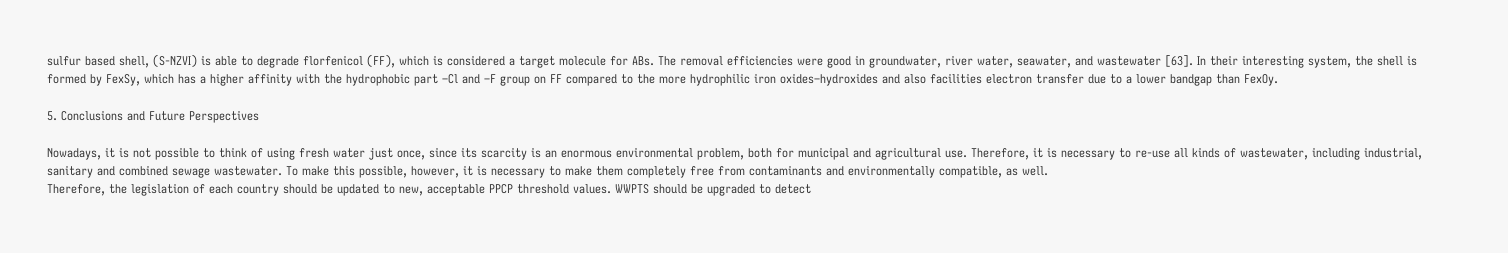sulfur based shell, (S-NZVI) is able to degrade florfenicol (FF), which is considered a target molecule for ABs. The removal efficiencies were good in groundwater, river water, seawater, and wastewater [63]. In their interesting system, the shell is formed by FexSy, which has a higher affinity with the hydrophobic part –Cl and –F group on FF compared to the more hydrophilic iron oxides–hydroxides and also facilities electron transfer due to a lower bandgap than FexOy.

5. Conclusions and Future Perspectives

Nowadays, it is not possible to think of using fresh water just once, since its scarcity is an enormous environmental problem, both for municipal and agricultural use. Therefore, it is necessary to re-use all kinds of wastewater, including industrial, sanitary and combined sewage wastewater. To make this possible, however, it is necessary to make them completely free from contaminants and environmentally compatible, as well.
Therefore, the legislation of each country should be updated to new, acceptable PPCP threshold values. WWPTS should be upgraded to detect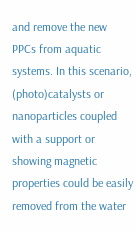and remove the new PPCs from aquatic systems. In this scenario, (photo)catalysts or nanoparticles coupled with a support or showing magnetic properties could be easily removed from the water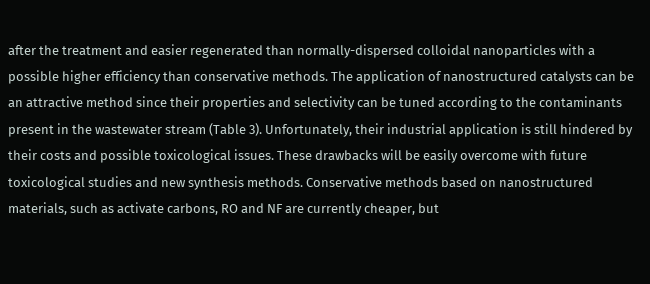after the treatment and easier regenerated than normally-dispersed colloidal nanoparticles with a possible higher efficiency than conservative methods. The application of nanostructured catalysts can be an attractive method since their properties and selectivity can be tuned according to the contaminants present in the wastewater stream (Table 3). Unfortunately, their industrial application is still hindered by their costs and possible toxicological issues. These drawbacks will be easily overcome with future toxicological studies and new synthesis methods. Conservative methods based on nanostructured materials, such as activate carbons, RO and NF are currently cheaper, but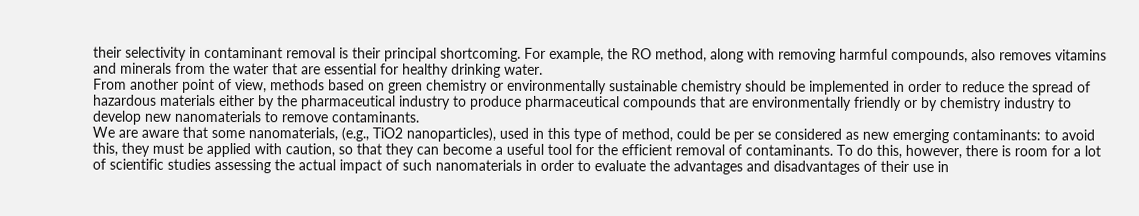their selectivity in contaminant removal is their principal shortcoming. For example, the RO method, along with removing harmful compounds, also removes vitamins and minerals from the water that are essential for healthy drinking water.
From another point of view, methods based on green chemistry or environmentally sustainable chemistry should be implemented in order to reduce the spread of hazardous materials either by the pharmaceutical industry to produce pharmaceutical compounds that are environmentally friendly or by chemistry industry to develop new nanomaterials to remove contaminants.
We are aware that some nanomaterials, (e.g., TiO2 nanoparticles), used in this type of method, could be per se considered as new emerging contaminants: to avoid this, they must be applied with caution, so that they can become a useful tool for the efficient removal of contaminants. To do this, however, there is room for a lot of scientific studies assessing the actual impact of such nanomaterials in order to evaluate the advantages and disadvantages of their use in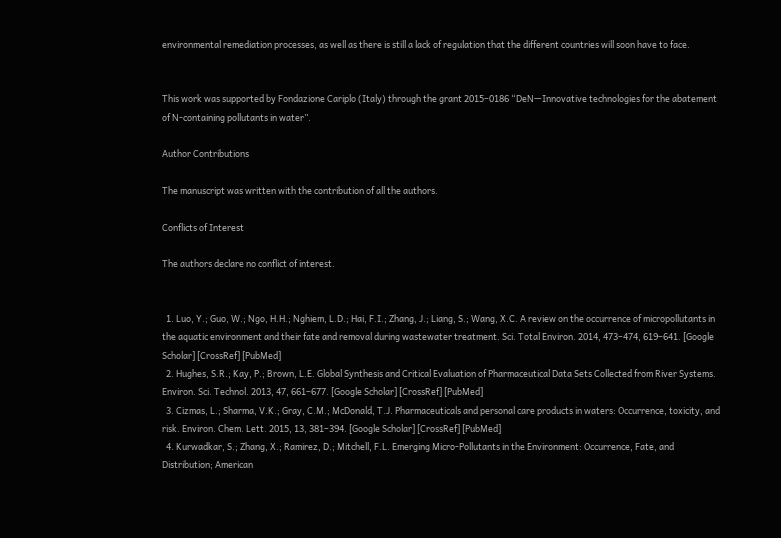environmental remediation processes, as well as there is still a lack of regulation that the different countries will soon have to face.


This work was supported by Fondazione Cariplo (Italy) through the grant 2015–0186 “DeN—Innovative technologies for the abatement of N-containing pollutants in water”.

Author Contributions

The manuscript was written with the contribution of all the authors.

Conflicts of Interest

The authors declare no conflict of interest.


  1. Luo, Y.; Guo, W.; Ngo, H.H.; Nghiem, L.D.; Hai, F.I.; Zhang, J.; Liang, S.; Wang, X.C. A review on the occurrence of micropollutants in the aquatic environment and their fate and removal during wastewater treatment. Sci. Total Environ. 2014, 473–474, 619–641. [Google Scholar] [CrossRef] [PubMed]
  2. Hughes, S.R.; Kay, P.; Brown, L.E. Global Synthesis and Critical Evaluation of Pharmaceutical Data Sets Collected from River Systems. Environ. Sci. Technol. 2013, 47, 661–677. [Google Scholar] [CrossRef] [PubMed]
  3. Cizmas, L.; Sharma, V.K.; Gray, C.M.; McDonald, T.J. Pharmaceuticals and personal care products in waters: Occurrence, toxicity, and risk. Environ. Chem. Lett. 2015, 13, 381–394. [Google Scholar] [CrossRef] [PubMed]
  4. Kurwadkar, S.; Zhang, X.; Ramirez, D.; Mitchell, F.L. Emerging Micro-Pollutants in the Environment: Occurrence, Fate, and Distribution; American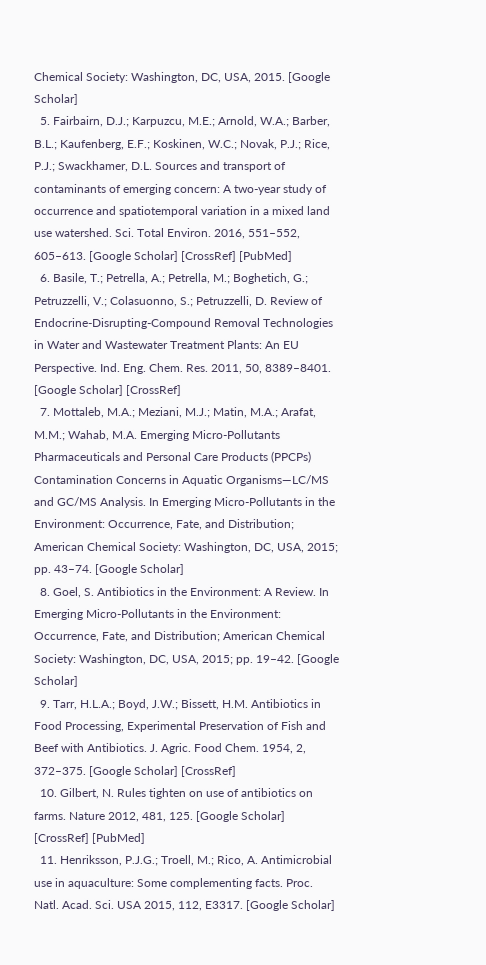Chemical Society: Washington, DC, USA, 2015. [Google Scholar]
  5. Fairbairn, D.J.; Karpuzcu, M.E.; Arnold, W.A.; Barber, B.L.; Kaufenberg, E.F.; Koskinen, W.C.; Novak, P.J.; Rice, P.J.; Swackhamer, D.L. Sources and transport of contaminants of emerging concern: A two-year study of occurrence and spatiotemporal variation in a mixed land use watershed. Sci. Total Environ. 2016, 551–552, 605–613. [Google Scholar] [CrossRef] [PubMed]
  6. Basile, T.; Petrella, A.; Petrella, M.; Boghetich, G.; Petruzzelli, V.; Colasuonno, S.; Petruzzelli, D. Review of Endocrine-Disrupting-Compound Removal Technologies in Water and Wastewater Treatment Plants: An EU Perspective. Ind. Eng. Chem. Res. 2011, 50, 8389–8401. [Google Scholar] [CrossRef]
  7. Mottaleb, M.A.; Meziani, M.J.; Matin, M.A.; Arafat, M.M.; Wahab, M.A. Emerging Micro-Pollutants Pharmaceuticals and Personal Care Products (PPCPs) Contamination Concerns in Aquatic Organisms—LC/MS and GC/MS Analysis. In Emerging Micro-Pollutants in the Environment: Occurrence, Fate, and Distribution; American Chemical Society: Washington, DC, USA, 2015; pp. 43–74. [Google Scholar]
  8. Goel, S. Antibiotics in the Environment: A Review. In Emerging Micro-Pollutants in the Environment: Occurrence, Fate, and Distribution; American Chemical Society: Washington, DC, USA, 2015; pp. 19–42. [Google Scholar]
  9. Tarr, H.L.A.; Boyd, J.W.; Bissett, H.M. Antibiotics in Food Processing, Experimental Preservation of Fish and Beef with Antibiotics. J. Agric. Food Chem. 1954, 2, 372–375. [Google Scholar] [CrossRef]
  10. Gilbert, N. Rules tighten on use of antibiotics on farms. Nature 2012, 481, 125. [Google Scholar] [CrossRef] [PubMed]
  11. Henriksson, P.J.G.; Troell, M.; Rico, A. Antimicrobial use in aquaculture: Some complementing facts. Proc. Natl. Acad. Sci. USA 2015, 112, E3317. [Google Scholar]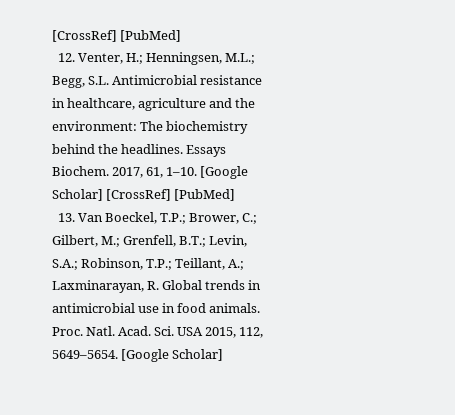[CrossRef] [PubMed]
  12. Venter, H.; Henningsen, M.L.; Begg, S.L. Antimicrobial resistance in healthcare, agriculture and the environment: The biochemistry behind the headlines. Essays Biochem. 2017, 61, 1–10. [Google Scholar] [CrossRef] [PubMed]
  13. Van Boeckel, T.P.; Brower, C.; Gilbert, M.; Grenfell, B.T.; Levin, S.A.; Robinson, T.P.; Teillant, A.; Laxminarayan, R. Global trends in antimicrobial use in food animals. Proc. Natl. Acad. Sci. USA 2015, 112, 5649–5654. [Google Scholar]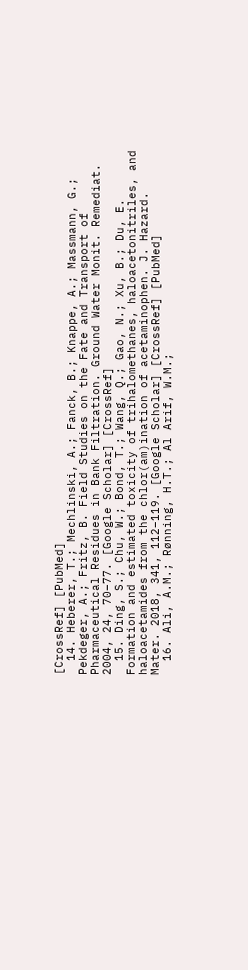[CrossRef] [PubMed]
  14. Heberer, T.; Mechlinski, A.; Fanck, B.; Knappe, A.; Massmann, G.; Pekdeger, A.; Fritz, B. Field Studies on the Fate and Transport of Pharmaceutical Residues in Bank Filtration. Ground Water Monit. Remediat. 2004, 24, 70–77. [Google Scholar] [CrossRef]
  15. Ding, S.; Chu, W.; Bond, T.; Wang, Q.; Gao, N.; Xu, B.; Du, E. Formation and estimated toxicity of trihalomethanes, haloacetonitriles, and haloacetamides from the chlor(am)ination of acetaminophen. J. Hazard. Mater. 2018, 341, 112–119. [Google Scholar] [CrossRef] [PubMed]
  16. Ali, A.M.; Rønning, H.T.; Al Arif, W.M.;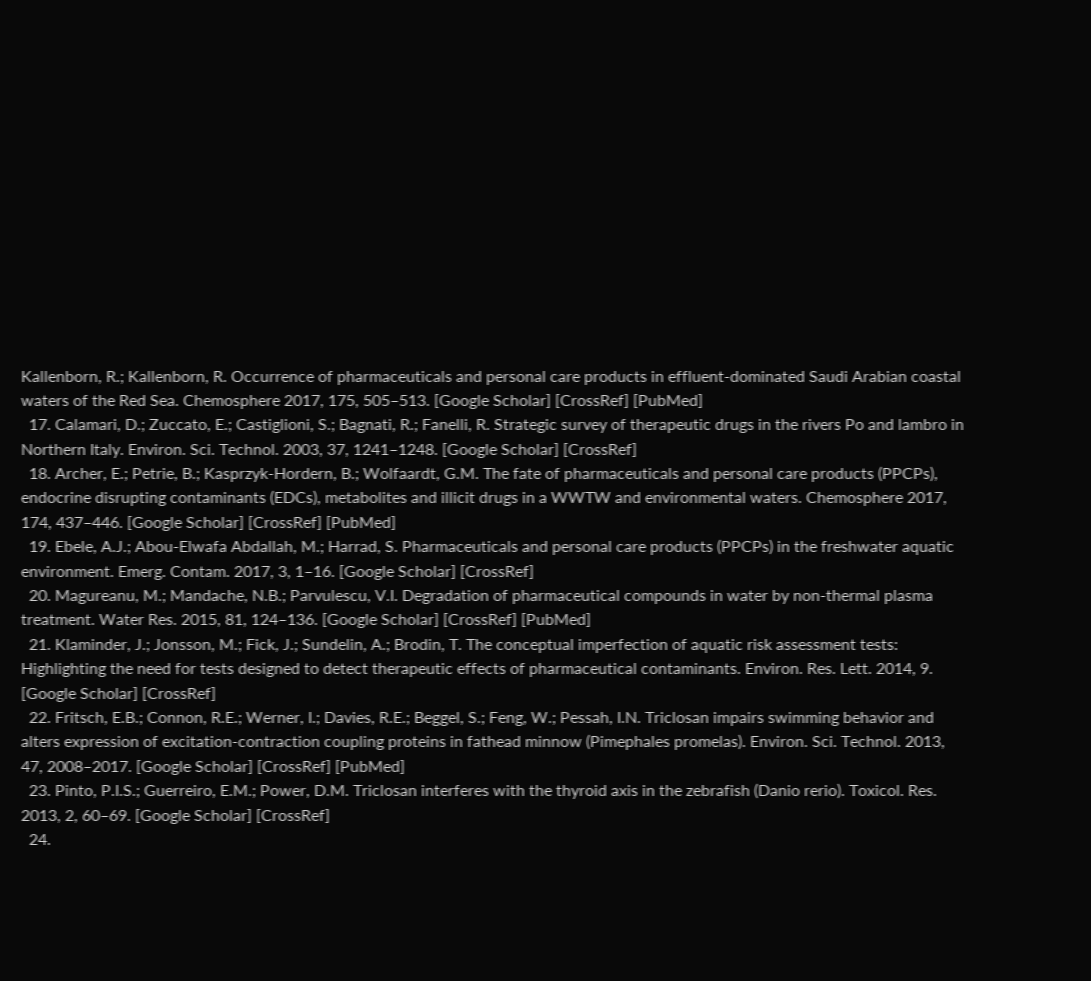Kallenborn, R.; Kallenborn, R. Occurrence of pharmaceuticals and personal care products in effluent-dominated Saudi Arabian coastal waters of the Red Sea. Chemosphere 2017, 175, 505–513. [Google Scholar] [CrossRef] [PubMed]
  17. Calamari, D.; Zuccato, E.; Castiglioni, S.; Bagnati, R.; Fanelli, R. Strategic survey of therapeutic drugs in the rivers Po and lambro in Northern Italy. Environ. Sci. Technol. 2003, 37, 1241–1248. [Google Scholar] [CrossRef]
  18. Archer, E.; Petrie, B.; Kasprzyk-Hordern, B.; Wolfaardt, G.M. The fate of pharmaceuticals and personal care products (PPCPs), endocrine disrupting contaminants (EDCs), metabolites and illicit drugs in a WWTW and environmental waters. Chemosphere 2017, 174, 437–446. [Google Scholar] [CrossRef] [PubMed]
  19. Ebele, A.J.; Abou-Elwafa Abdallah, M.; Harrad, S. Pharmaceuticals and personal care products (PPCPs) in the freshwater aquatic environment. Emerg. Contam. 2017, 3, 1–16. [Google Scholar] [CrossRef]
  20. Magureanu, M.; Mandache, N.B.; Parvulescu, V.I. Degradation of pharmaceutical compounds in water by non-thermal plasma treatment. Water Res. 2015, 81, 124–136. [Google Scholar] [CrossRef] [PubMed]
  21. Klaminder, J.; Jonsson, M.; Fick, J.; Sundelin, A.; Brodin, T. The conceptual imperfection of aquatic risk assessment tests: Highlighting the need for tests designed to detect therapeutic effects of pharmaceutical contaminants. Environ. Res. Lett. 2014, 9. [Google Scholar] [CrossRef]
  22. Fritsch, E.B.; Connon, R.E.; Werner, I.; Davies, R.E.; Beggel, S.; Feng, W.; Pessah, I.N. Triclosan impairs swimming behavior and alters expression of excitation-contraction coupling proteins in fathead minnow (Pimephales promelas). Environ. Sci. Technol. 2013, 47, 2008–2017. [Google Scholar] [CrossRef] [PubMed]
  23. Pinto, P.I.S.; Guerreiro, E.M.; Power, D.M. Triclosan interferes with the thyroid axis in the zebrafish (Danio rerio). Toxicol. Res. 2013, 2, 60–69. [Google Scholar] [CrossRef]
  24.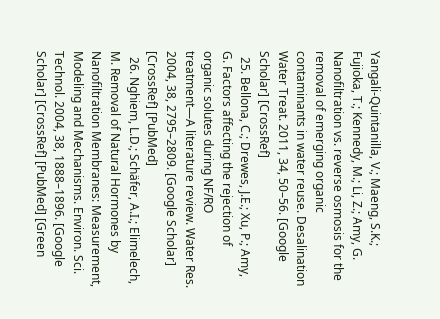Yangali-Quintanilla, V.; Maeng, S.K.; Fujioka, T.; Kennedy, M.; Li, Z.; Amy, G. Nanofiltration vs. reverse osmosis for the removal of emerging organic contaminants in water reuse. Desalination Water Treat. 2011, 34, 50–56. [Google Scholar] [CrossRef]
  25. Bellona, C.; Drewes, J.E.; Xu, P.; Amy, G. Factors affecting the rejection of organic solutes during NF/RO treatment—A literature review. Water Res. 2004, 38, 2795–2809. [Google Scholar] [CrossRef] [PubMed]
  26. Nghiem, L.D.; Schäfer, A.I.; Elimelech, M. Removal of Natural Hormones by Nanofiltration Membranes: Measurement, Modeling and Mechanisms. Environ. Sci. Technol. 2004, 38, 1888–1896. [Google Scholar] [CrossRef] [PubMed] [Green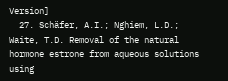Version]
  27. Schäfer, A.I.; Nghiem, L.D.; Waite, T.D. Removal of the natural hormone estrone from aqueous solutions using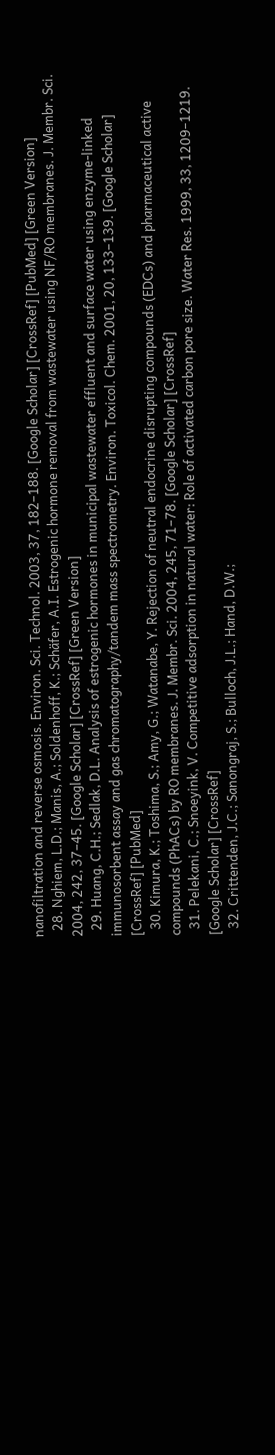nanofiltration and reverse osmosis. Environ. Sci. Technol. 2003, 37, 182–188. [Google Scholar] [CrossRef] [PubMed] [Green Version]
  28. Nghiem, L.D.; Manis, A.; Soldenhoff, K.; Schäfer, A.I. Estrogenic hormone removal from wastewater using NF/RO membranes. J. Membr. Sci. 2004, 242, 37–45. [Google Scholar] [CrossRef] [Green Version]
  29. Huang, C.H.; Sedlak, D.L. Analysis of estrogenic hormones in municipal wastewater effluent and surface water using enzyme-linked immunosorbent assay and gas chromatography/tandem mass spectrometry. Environ. Toxicol. Chem. 2001, 20, 133–139. [Google Scholar] [CrossRef] [PubMed]
  30. Kimura, K.; Toshima, S.; Amy, G.; Watanabe, Y. Rejection of neutral endocrine disrupting compounds (EDCs) and pharmaceutical active compounds (PhACs) by RO membranes. J. Membr. Sci. 2004, 245, 71–78. [Google Scholar] [CrossRef]
  31. Pelekani, C.; Snoeyink, V. Competitive adsorption in natural water: Role of activated carbon pore size. Water Res. 1999, 33, 1209–1219. [Google Scholar] [CrossRef]
  32. Crittenden, J.C.; Sanongraj, S.; Bulloch, J.L.; Hand, D.W.;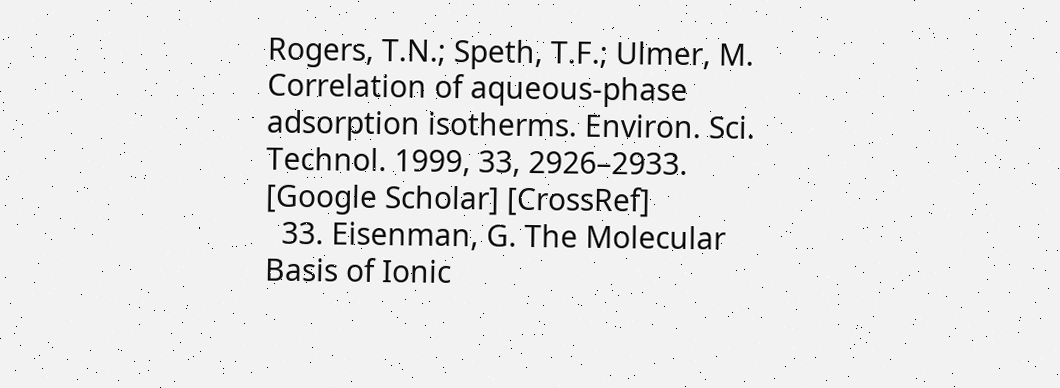Rogers, T.N.; Speth, T.F.; Ulmer, M. Correlation of aqueous-phase adsorption isotherms. Environ. Sci. Technol. 1999, 33, 2926–2933. [Google Scholar] [CrossRef]
  33. Eisenman, G. The Molecular Basis of Ionic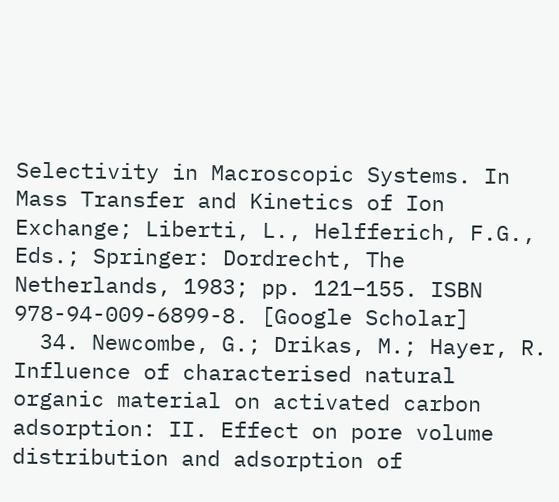Selectivity in Macroscopic Systems. In Mass Transfer and Kinetics of Ion Exchange; Liberti, L., Helfferich, F.G., Eds.; Springer: Dordrecht, The Netherlands, 1983; pp. 121–155. ISBN 978-94-009-6899-8. [Google Scholar]
  34. Newcombe, G.; Drikas, M.; Hayer, R. Influence of characterised natural organic material on activated carbon adsorption: II. Effect on pore volume distribution and adsorption of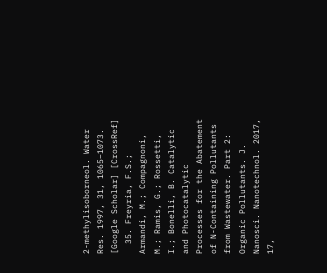2-methylisoborneol. Water Res. 1997, 31, 1065–1073. [Google Scholar] [CrossRef]
  35. Freyria, F.S.; Armandi, M.; Compagnoni, M.; Ramis, G.; Rossetti, I.; Bonelli, B. Catalytic and Photocatalytic Processes for the Abatement of N-Containing Pollutants from Wastewater. Part 2: Organic Pollutants. J. Nanosci. Nanotechnol. 2017, 17,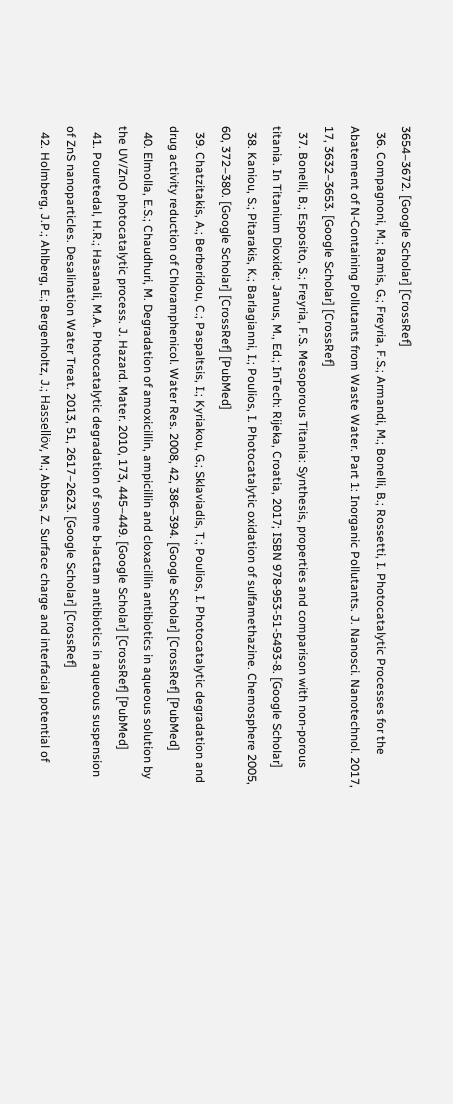3654–3672. [Google Scholar] [CrossRef]
  36. Compagnoni, M.; Ramis, G.; Freyria, F.S.; Armandi, M.; Bonelli, B.; Rossetti, I. Photocatalytic Processes for the Abatement of N-Containing Pollutants from Waste Water. Part 1: Inorganic Pollutants. J. Nanosci. Nanotechnol. 2017, 17, 3632–3653. [Google Scholar] [CrossRef]
  37. Bonelli, B.; Esposito, S.; Freyria, F.S. Mesoporous Titania: Synthesis, properties and comparison with non-porous titania. In Titanium Dioxide; Janus, M., Ed.; InTech: Rijeka, Croatia, 2017; ISBN 978-953-51-5493-8. [Google Scholar]
  38. Kaniou, S.; Pitarakis, K.; Barlagianni, I.; Poulios, I. Photocatalytic oxidation of sulfamethazine. Chemosphere 2005, 60, 372–380. [Google Scholar] [CrossRef] [PubMed]
  39. Chatzitakis, A.; Berberidou, C.; Paspaltsis, I.; Kyriakou, G.; Sklaviadis, T.; Poulios, I. Photocatalytic degradation and drug activity reduction of Chloramphenicol. Water Res. 2008, 42, 386–394. [Google Scholar] [CrossRef] [PubMed]
  40. Elmolla, E.S.; Chaudhuri, M. Degradation of amoxicillin, ampicillin and cloxacillin antibiotics in aqueous solution by the UV/ZnO photocatalytic process. J. Hazard. Mater. 2010, 173, 445–449. [Google Scholar] [CrossRef] [PubMed]
  41. Pouretedal, H.R.; Hasanali, M.A. Photocatalytic degradation of some b-lactam antibiotics in aqueous suspension of ZnS nanoparticles. Desalination Water Treat. 2013, 51, 2617–2623. [Google Scholar] [CrossRef]
  42. Holmberg, J.P.; Ahlberg, E.; Bergenholtz, J.; Hassellöv, M.; Abbas, Z. Surface charge and interfacial potential of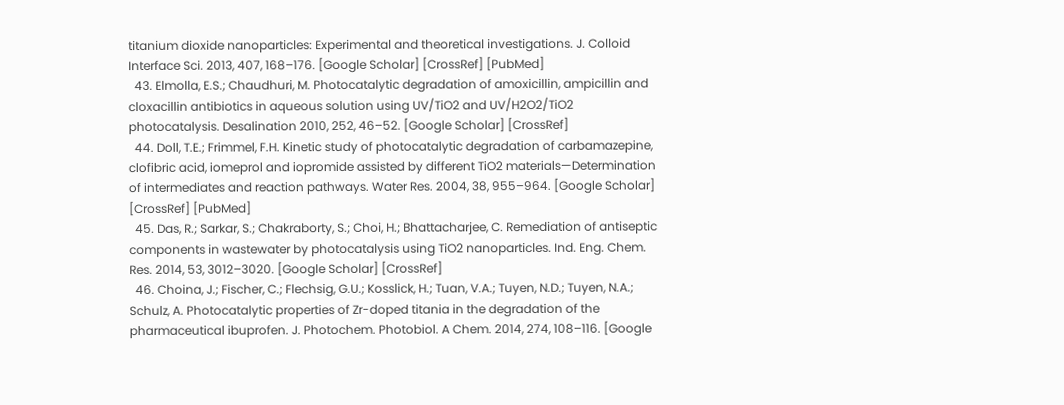titanium dioxide nanoparticles: Experimental and theoretical investigations. J. Colloid Interface Sci. 2013, 407, 168–176. [Google Scholar] [CrossRef] [PubMed]
  43. Elmolla, E.S.; Chaudhuri, M. Photocatalytic degradation of amoxicillin, ampicillin and cloxacillin antibiotics in aqueous solution using UV/TiO2 and UV/H2O2/TiO2 photocatalysis. Desalination 2010, 252, 46–52. [Google Scholar] [CrossRef]
  44. Doll, T.E.; Frimmel, F.H. Kinetic study of photocatalytic degradation of carbamazepine, clofibric acid, iomeprol and iopromide assisted by different TiO2 materials—Determination of intermediates and reaction pathways. Water Res. 2004, 38, 955–964. [Google Scholar] [CrossRef] [PubMed]
  45. Das, R.; Sarkar, S.; Chakraborty, S.; Choi, H.; Bhattacharjee, C. Remediation of antiseptic components in wastewater by photocatalysis using TiO2 nanoparticles. Ind. Eng. Chem. Res. 2014, 53, 3012–3020. [Google Scholar] [CrossRef]
  46. Choina, J.; Fischer, C.; Flechsig, G.U.; Kosslick, H.; Tuan, V.A.; Tuyen, N.D.; Tuyen, N.A.; Schulz, A. Photocatalytic properties of Zr-doped titania in the degradation of the pharmaceutical ibuprofen. J. Photochem. Photobiol. A Chem. 2014, 274, 108–116. [Google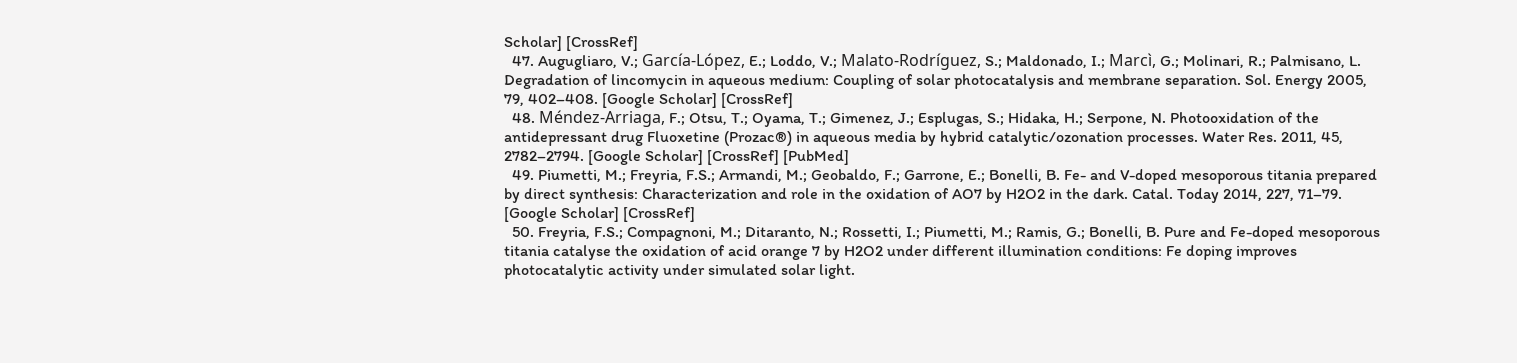Scholar] [CrossRef]
  47. Augugliaro, V.; García-López, E.; Loddo, V.; Malato-Rodríguez, S.; Maldonado, I.; Marcì, G.; Molinari, R.; Palmisano, L. Degradation of lincomycin in aqueous medium: Coupling of solar photocatalysis and membrane separation. Sol. Energy 2005, 79, 402–408. [Google Scholar] [CrossRef]
  48. Méndez-Arriaga, F.; Otsu, T.; Oyama, T.; Gimenez, J.; Esplugas, S.; Hidaka, H.; Serpone, N. Photooxidation of the antidepressant drug Fluoxetine (Prozac®) in aqueous media by hybrid catalytic/ozonation processes. Water Res. 2011, 45, 2782–2794. [Google Scholar] [CrossRef] [PubMed]
  49. Piumetti, M.; Freyria, F.S.; Armandi, M.; Geobaldo, F.; Garrone, E.; Bonelli, B. Fe- and V-doped mesoporous titania prepared by direct synthesis: Characterization and role in the oxidation of AO7 by H2O2 in the dark. Catal. Today 2014, 227, 71–79. [Google Scholar] [CrossRef]
  50. Freyria, F.S.; Compagnoni, M.; Ditaranto, N.; Rossetti, I.; Piumetti, M.; Ramis, G.; Bonelli, B. Pure and Fe-doped mesoporous titania catalyse the oxidation of acid orange 7 by H2O2 under different illumination conditions: Fe doping improves photocatalytic activity under simulated solar light.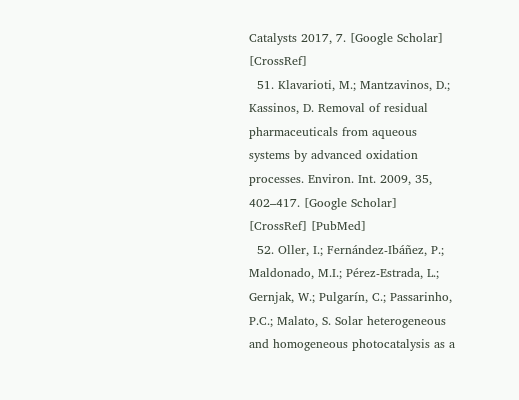Catalysts 2017, 7. [Google Scholar] [CrossRef]
  51. Klavarioti, M.; Mantzavinos, D.; Kassinos, D. Removal of residual pharmaceuticals from aqueous systems by advanced oxidation processes. Environ. Int. 2009, 35, 402–417. [Google Scholar] [CrossRef] [PubMed]
  52. Oller, I.; Fernández-Ibáñez, P.; Maldonado, M.I.; Pérez-Estrada, L.; Gernjak, W.; Pulgarín, C.; Passarinho, P.C.; Malato, S. Solar heterogeneous and homogeneous photocatalysis as a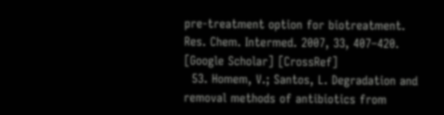pre-treatment option for biotreatment. Res. Chem. Intermed. 2007, 33, 407–420. [Google Scholar] [CrossRef]
  53. Homem, V.; Santos, L. Degradation and removal methods of antibiotics from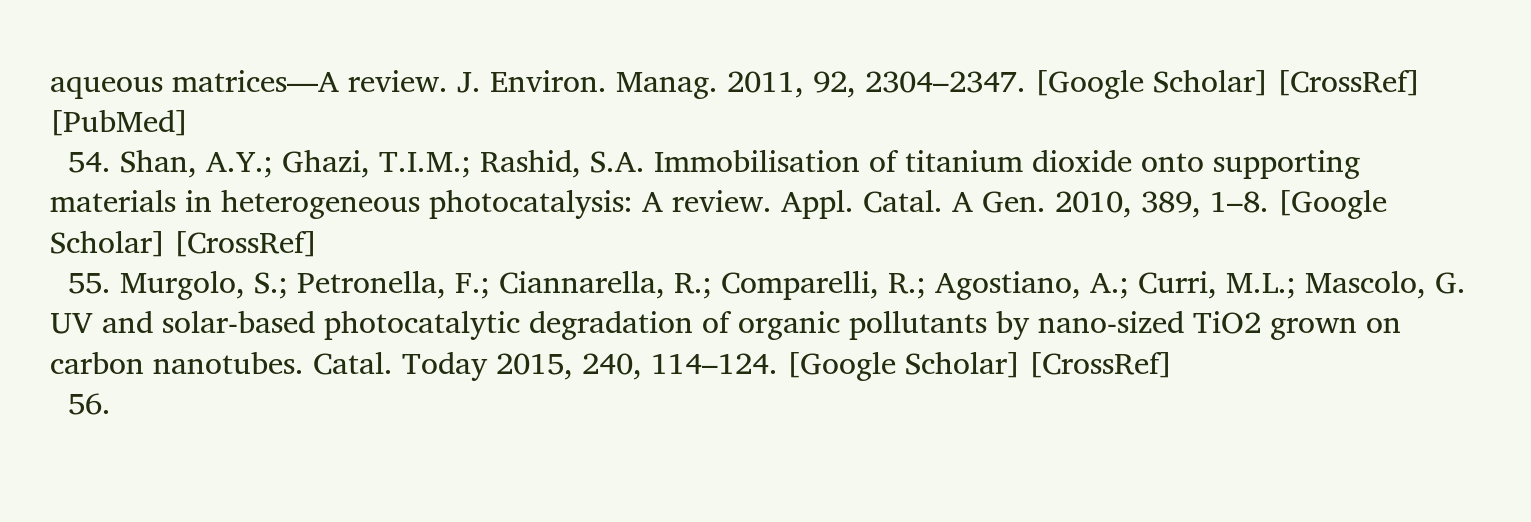aqueous matrices—A review. J. Environ. Manag. 2011, 92, 2304–2347. [Google Scholar] [CrossRef] [PubMed]
  54. Shan, A.Y.; Ghazi, T.I.M.; Rashid, S.A. Immobilisation of titanium dioxide onto supporting materials in heterogeneous photocatalysis: A review. Appl. Catal. A Gen. 2010, 389, 1–8. [Google Scholar] [CrossRef]
  55. Murgolo, S.; Petronella, F.; Ciannarella, R.; Comparelli, R.; Agostiano, A.; Curri, M.L.; Mascolo, G. UV and solar-based photocatalytic degradation of organic pollutants by nano-sized TiO2 grown on carbon nanotubes. Catal. Today 2015, 240, 114–124. [Google Scholar] [CrossRef]
  56.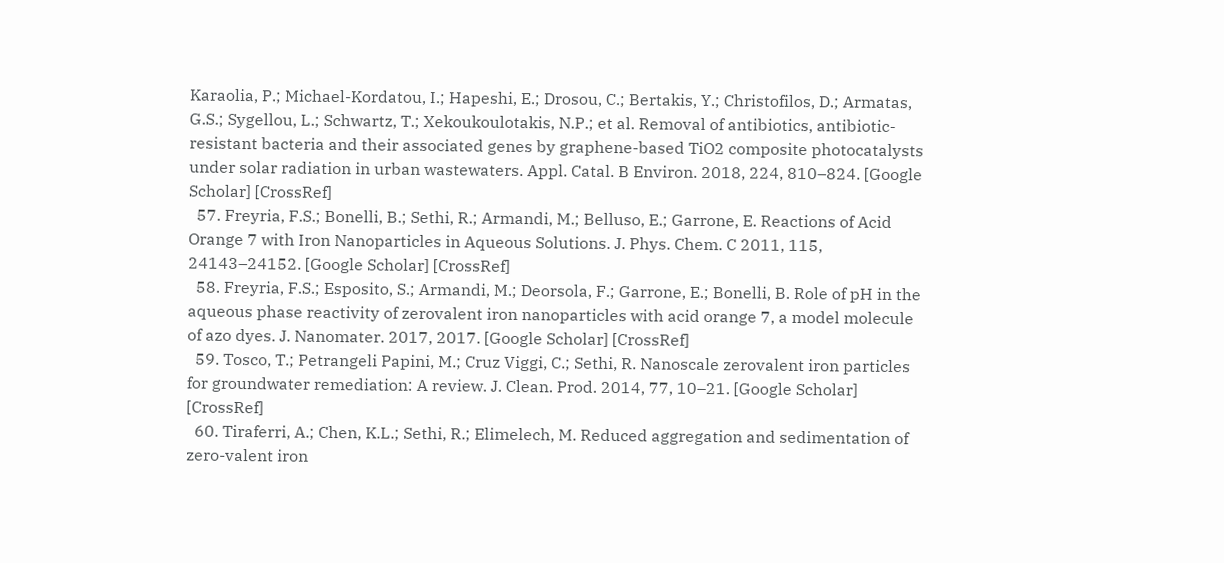Karaolia, P.; Michael-Kordatou, I.; Hapeshi, E.; Drosou, C.; Bertakis, Y.; Christofilos, D.; Armatas, G.S.; Sygellou, L.; Schwartz, T.; Xekoukoulotakis, N.P.; et al. Removal of antibiotics, antibiotic-resistant bacteria and their associated genes by graphene-based TiO2 composite photocatalysts under solar radiation in urban wastewaters. Appl. Catal. B Environ. 2018, 224, 810–824. [Google Scholar] [CrossRef]
  57. Freyria, F.S.; Bonelli, B.; Sethi, R.; Armandi, M.; Belluso, E.; Garrone, E. Reactions of Acid Orange 7 with Iron Nanoparticles in Aqueous Solutions. J. Phys. Chem. C 2011, 115, 24143–24152. [Google Scholar] [CrossRef]
  58. Freyria, F.S.; Esposito, S.; Armandi, M.; Deorsola, F.; Garrone, E.; Bonelli, B. Role of pH in the aqueous phase reactivity of zerovalent iron nanoparticles with acid orange 7, a model molecule of azo dyes. J. Nanomater. 2017, 2017. [Google Scholar] [CrossRef]
  59. Tosco, T.; Petrangeli Papini, M.; Cruz Viggi, C.; Sethi, R. Nanoscale zerovalent iron particles for groundwater remediation: A review. J. Clean. Prod. 2014, 77, 10–21. [Google Scholar] [CrossRef]
  60. Tiraferri, A.; Chen, K.L.; Sethi, R.; Elimelech, M. Reduced aggregation and sedimentation of zero-valent iron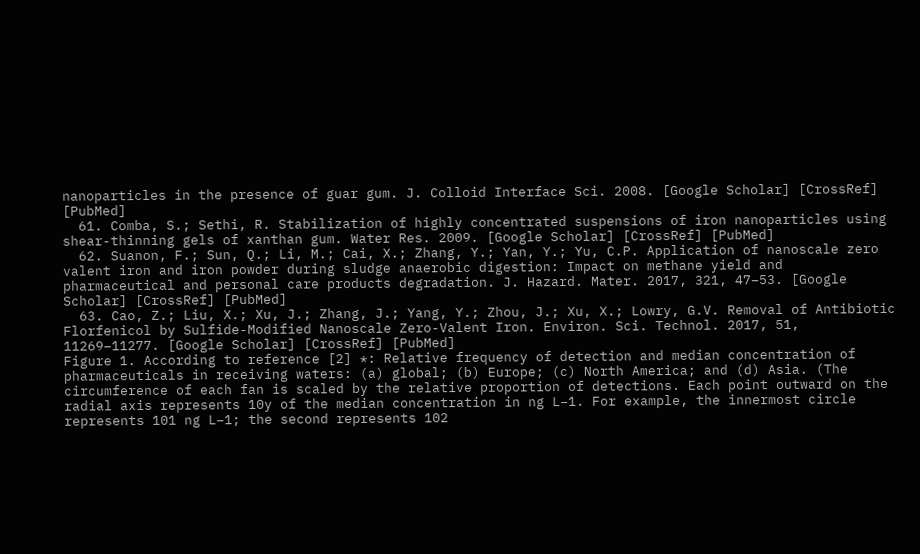nanoparticles in the presence of guar gum. J. Colloid Interface Sci. 2008. [Google Scholar] [CrossRef] [PubMed]
  61. Comba, S.; Sethi, R. Stabilization of highly concentrated suspensions of iron nanoparticles using shear-thinning gels of xanthan gum. Water Res. 2009. [Google Scholar] [CrossRef] [PubMed]
  62. Suanon, F.; Sun, Q.; Li, M.; Cai, X.; Zhang, Y.; Yan, Y.; Yu, C.P. Application of nanoscale zero valent iron and iron powder during sludge anaerobic digestion: Impact on methane yield and pharmaceutical and personal care products degradation. J. Hazard. Mater. 2017, 321, 47–53. [Google Scholar] [CrossRef] [PubMed]
  63. Cao, Z.; Liu, X.; Xu, J.; Zhang, J.; Yang, Y.; Zhou, J.; Xu, X.; Lowry, G.V. Removal of Antibiotic Florfenicol by Sulfide-Modified Nanoscale Zero-Valent Iron. Environ. Sci. Technol. 2017, 51, 11269–11277. [Google Scholar] [CrossRef] [PubMed]
Figure 1. According to reference [2] *: Relative frequency of detection and median concentration of pharmaceuticals in receiving waters: (a) global; (b) Europe; (c) North America; and (d) Asia. (The circumference of each fan is scaled by the relative proportion of detections. Each point outward on the radial axis represents 10y of the median concentration in ng L−1. For example, the innermost circle represents 101 ng L−1; the second represents 102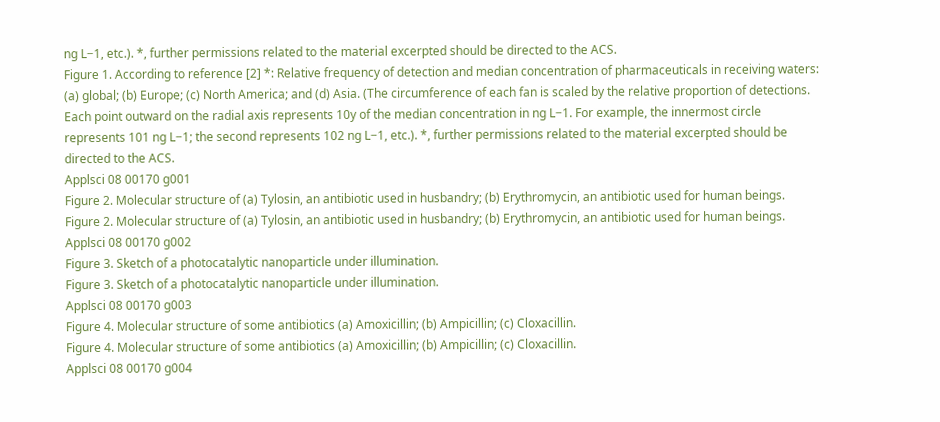ng L−1, etc.). *, further permissions related to the material excerpted should be directed to the ACS.
Figure 1. According to reference [2] *: Relative frequency of detection and median concentration of pharmaceuticals in receiving waters: (a) global; (b) Europe; (c) North America; and (d) Asia. (The circumference of each fan is scaled by the relative proportion of detections. Each point outward on the radial axis represents 10y of the median concentration in ng L−1. For example, the innermost circle represents 101 ng L−1; the second represents 102 ng L−1, etc.). *, further permissions related to the material excerpted should be directed to the ACS.
Applsci 08 00170 g001
Figure 2. Molecular structure of (a) Tylosin, an antibiotic used in husbandry; (b) Erythromycin, an antibiotic used for human beings.
Figure 2. Molecular structure of (a) Tylosin, an antibiotic used in husbandry; (b) Erythromycin, an antibiotic used for human beings.
Applsci 08 00170 g002
Figure 3. Sketch of a photocatalytic nanoparticle under illumination.
Figure 3. Sketch of a photocatalytic nanoparticle under illumination.
Applsci 08 00170 g003
Figure 4. Molecular structure of some antibiotics (a) Amoxicillin; (b) Ampicillin; (c) Cloxacillin.
Figure 4. Molecular structure of some antibiotics (a) Amoxicillin; (b) Ampicillin; (c) Cloxacillin.
Applsci 08 00170 g004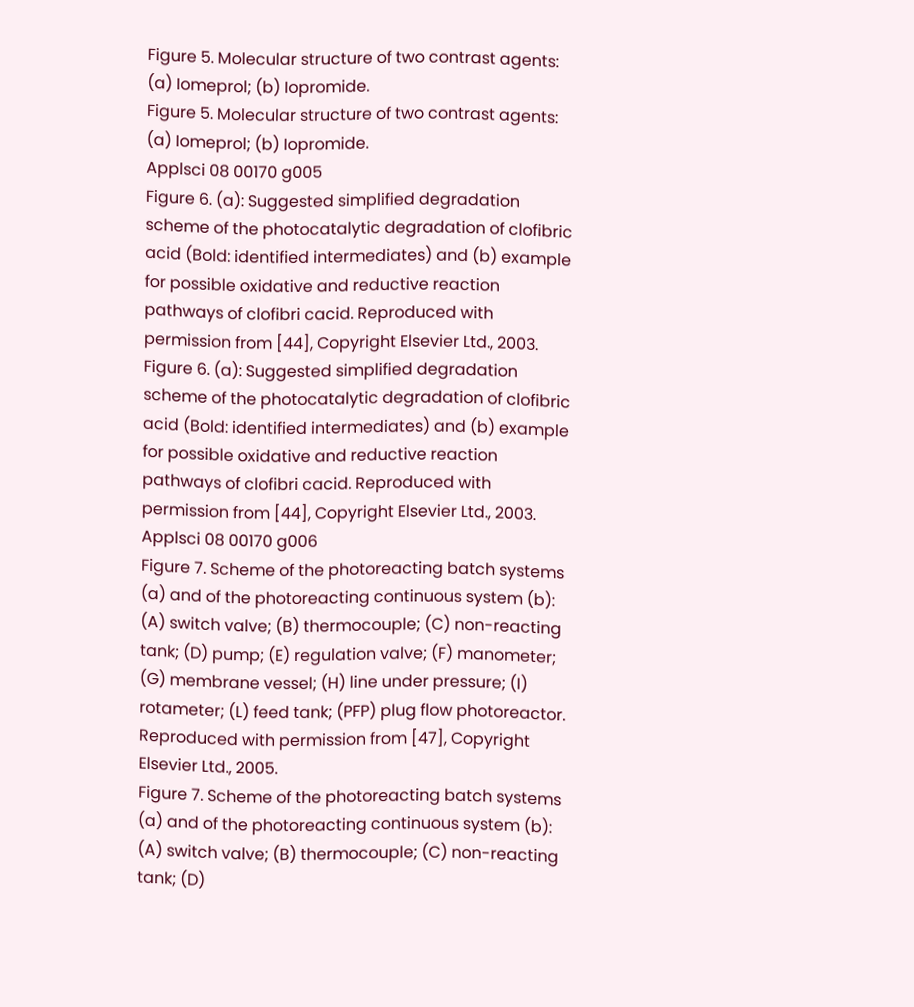Figure 5. Molecular structure of two contrast agents: (a) Iomeprol; (b) Iopromide.
Figure 5. Molecular structure of two contrast agents: (a) Iomeprol; (b) Iopromide.
Applsci 08 00170 g005
Figure 6. (a): Suggested simplified degradation scheme of the photocatalytic degradation of clofibric acid (Bold: identified intermediates) and (b) example for possible oxidative and reductive reaction pathways of clofibri cacid. Reproduced with permission from [44], Copyright Elsevier Ltd., 2003.
Figure 6. (a): Suggested simplified degradation scheme of the photocatalytic degradation of clofibric acid (Bold: identified intermediates) and (b) example for possible oxidative and reductive reaction pathways of clofibri cacid. Reproduced with permission from [44], Copyright Elsevier Ltd., 2003.
Applsci 08 00170 g006
Figure 7. Scheme of the photoreacting batch systems (a) and of the photoreacting continuous system (b): (A) switch valve; (B) thermocouple; (C) non-reacting tank; (D) pump; (E) regulation valve; (F) manometer; (G) membrane vessel; (H) line under pressure; (I) rotameter; (L) feed tank; (PFP) plug flow photoreactor. Reproduced with permission from [47], Copyright Elsevier Ltd., 2005.
Figure 7. Scheme of the photoreacting batch systems (a) and of the photoreacting continuous system (b): (A) switch valve; (B) thermocouple; (C) non-reacting tank; (D)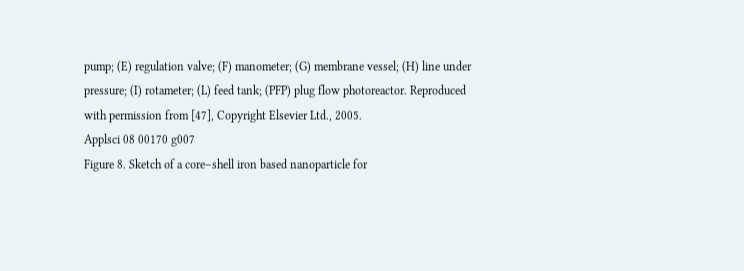pump; (E) regulation valve; (F) manometer; (G) membrane vessel; (H) line under pressure; (I) rotameter; (L) feed tank; (PFP) plug flow photoreactor. Reproduced with permission from [47], Copyright Elsevier Ltd., 2005.
Applsci 08 00170 g007
Figure 8. Sketch of a core–shell iron based nanoparticle for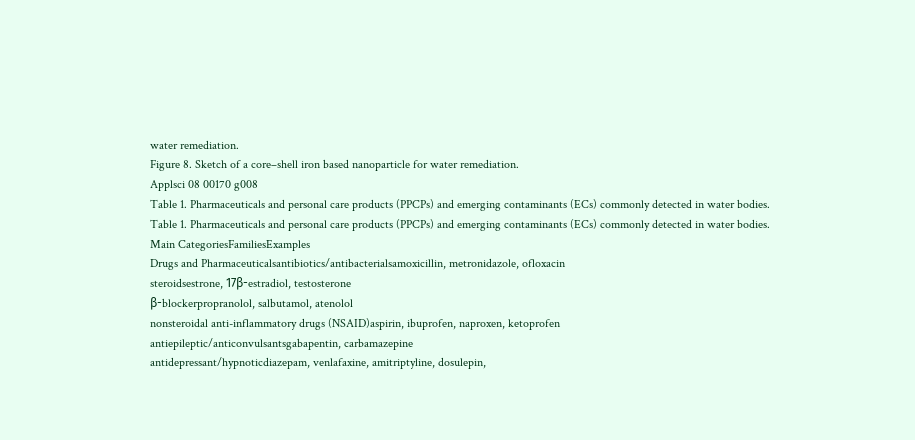water remediation.
Figure 8. Sketch of a core–shell iron based nanoparticle for water remediation.
Applsci 08 00170 g008
Table 1. Pharmaceuticals and personal care products (PPCPs) and emerging contaminants (ECs) commonly detected in water bodies.
Table 1. Pharmaceuticals and personal care products (PPCPs) and emerging contaminants (ECs) commonly detected in water bodies.
Main CategoriesFamiliesExamples
Drugs and Pharmaceuticalsantibiotics/antibacterialsamoxicillin, metronidazole, ofloxacin
steroidsestrone, 17β-estradiol, testosterone
β-blockerpropranolol, salbutamol, atenolol
nonsteroidal anti-inflammatory drugs (NSAID)aspirin, ibuprofen, naproxen, ketoprofen
antiepileptic/anticonvulsantsgabapentin, carbamazepine
antidepressant/hypnoticdiazepam, venlafaxine, amitriptyline, dosulepin,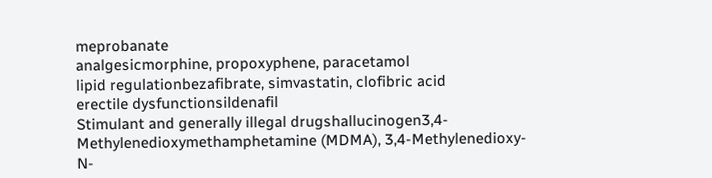meprobanate
analgesicmorphine, propoxyphene, paracetamol
lipid regulationbezafibrate, simvastatin, clofibric acid
erectile dysfunctionsildenafil
Stimulant and generally illegal drugshallucinogen3,4-Methylenedioxymethamphetamine (MDMA), 3,4-Methylenedioxy-N-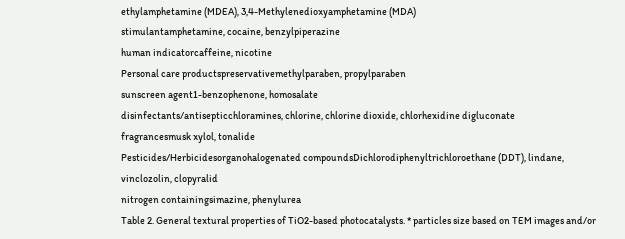ethylamphetamine (MDEA), 3,4-Methylenedioxyamphetamine (MDA)
stimulantamphetamine, cocaine, benzylpiperazine
human indicatorcaffeine, nicotine
Personal care productspreservativemethylparaben, propylparaben
sunscreen agent1-benzophenone, homosalate
disinfectants/antisepticchloramines, chlorine, chlorine dioxide, chlorhexidine digluconate
fragrancesmusk xylol, tonalide
Pesticides/Herbicidesorganohalogenated compoundsDichlorodiphenyltrichloroethane (DDT), lindane, vinclozolin, clopyralid
nitrogen containingsimazine, phenylurea
Table 2. General textural properties of TiO2-based photocatalysts. * particles size based on TEM images and/or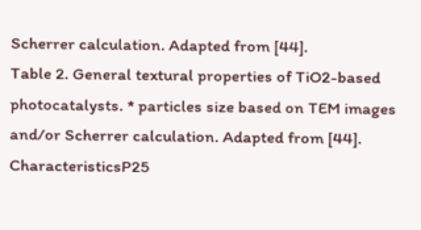Scherrer calculation. Adapted from [44].
Table 2. General textural properties of TiO2-based photocatalysts. * particles size based on TEM images and/or Scherrer calculation. Adapted from [44].
CharacteristicsP25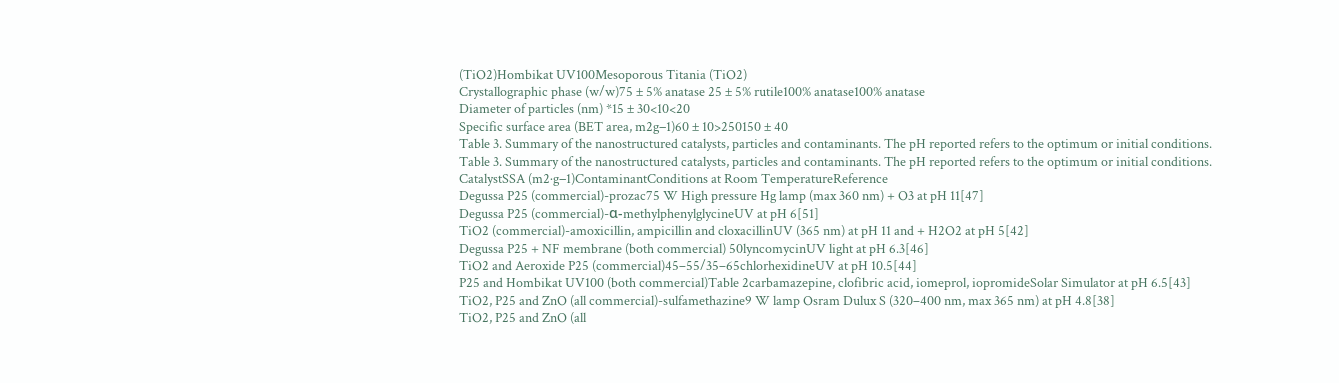(TiO2)Hombikat UV100Mesoporous Titania (TiO2)
Crystallographic phase (w/w)75 ± 5% anatase 25 ± 5% rutile100% anatase100% anatase
Diameter of particles (nm) *15 ± 30<10<20
Specific surface area (BET area, m2g−1)60 ± 10>250150 ± 40
Table 3. Summary of the nanostructured catalysts, particles and contaminants. The pH reported refers to the optimum or initial conditions.
Table 3. Summary of the nanostructured catalysts, particles and contaminants. The pH reported refers to the optimum or initial conditions.
CatalystSSA (m2·g−1)ContaminantConditions at Room TemperatureReference
Degussa P25 (commercial)-prozac75 W High pressure Hg lamp (max 360 nm) + O3 at pH 11[47]
Degussa P25 (commercial)-α-methylphenylglycineUV at pH 6[51]
TiO2 (commercial)-amoxicillin, ampicillin and cloxacillinUV (365 nm) at pH 11 and + H2O2 at pH 5[42]
Degussa P25 + NF membrane (both commercial) 50lyncomycinUV light at pH 6.3[46]
TiO2 and Aeroxide P25 (commercial)45–55/35–65chlorhexidineUV at pH 10.5[44]
P25 and Hombikat UV100 (both commercial)Table 2carbamazepine, clofibric acid, iomeprol, iopromideSolar Simulator at pH 6.5[43]
TiO2, P25 and ZnO (all commercial)-sulfamethazine9 W lamp Osram Dulux S (320–400 nm, max 365 nm) at pH 4.8[38]
TiO2, P25 and ZnO (all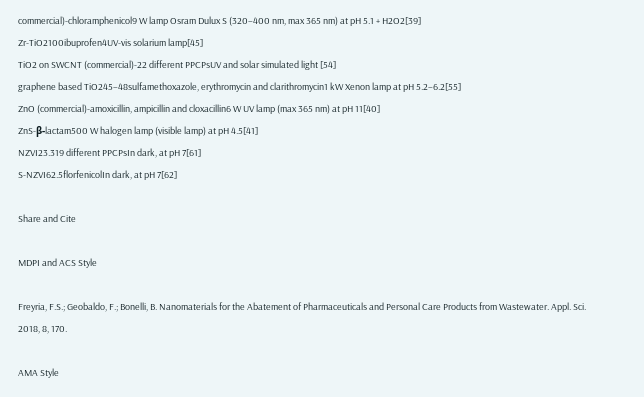commercial)-chloramphenicol9 W lamp Osram Dulux S (320–400 nm, max 365 nm) at pH 5.1 + H2O2[39]
Zr-TiO2100ibuprofen4UV-vis solarium lamp[45]
TiO2 on SWCNT (commercial)-22 different PPCPsUV and solar simulated light [54]
graphene based TiO245–48sulfamethoxazole, erythromycin and clarithromycin1 kW Xenon lamp at pH 5.2–6.2[55]
ZnO (commercial)-amoxicillin, ampicillin and cloxacillin6 W UV lamp (max 365 nm) at pH 11[40]
ZnS-β-lactam500 W halogen lamp (visible lamp) at pH 4.5[41]
NZVI23.319 different PPCPsIn dark, at pH 7[61]
S-NZVI62.5florfenicolIn dark, at pH 7[62]

Share and Cite

MDPI and ACS Style

Freyria, F.S.; Geobaldo, F.; Bonelli, B. Nanomaterials for the Abatement of Pharmaceuticals and Personal Care Products from Wastewater. Appl. Sci. 2018, 8, 170.

AMA Style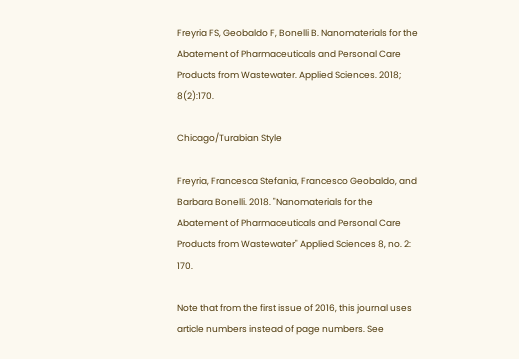Freyria FS, Geobaldo F, Bonelli B. Nanomaterials for the Abatement of Pharmaceuticals and Personal Care Products from Wastewater. Applied Sciences. 2018; 8(2):170.

Chicago/Turabian Style

Freyria, Francesca Stefania, Francesco Geobaldo, and Barbara Bonelli. 2018. "Nanomaterials for the Abatement of Pharmaceuticals and Personal Care Products from Wastewater" Applied Sciences 8, no. 2: 170.

Note that from the first issue of 2016, this journal uses article numbers instead of page numbers. See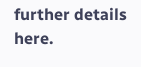further details here.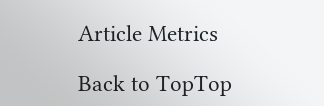Article Metrics

Back to TopTop